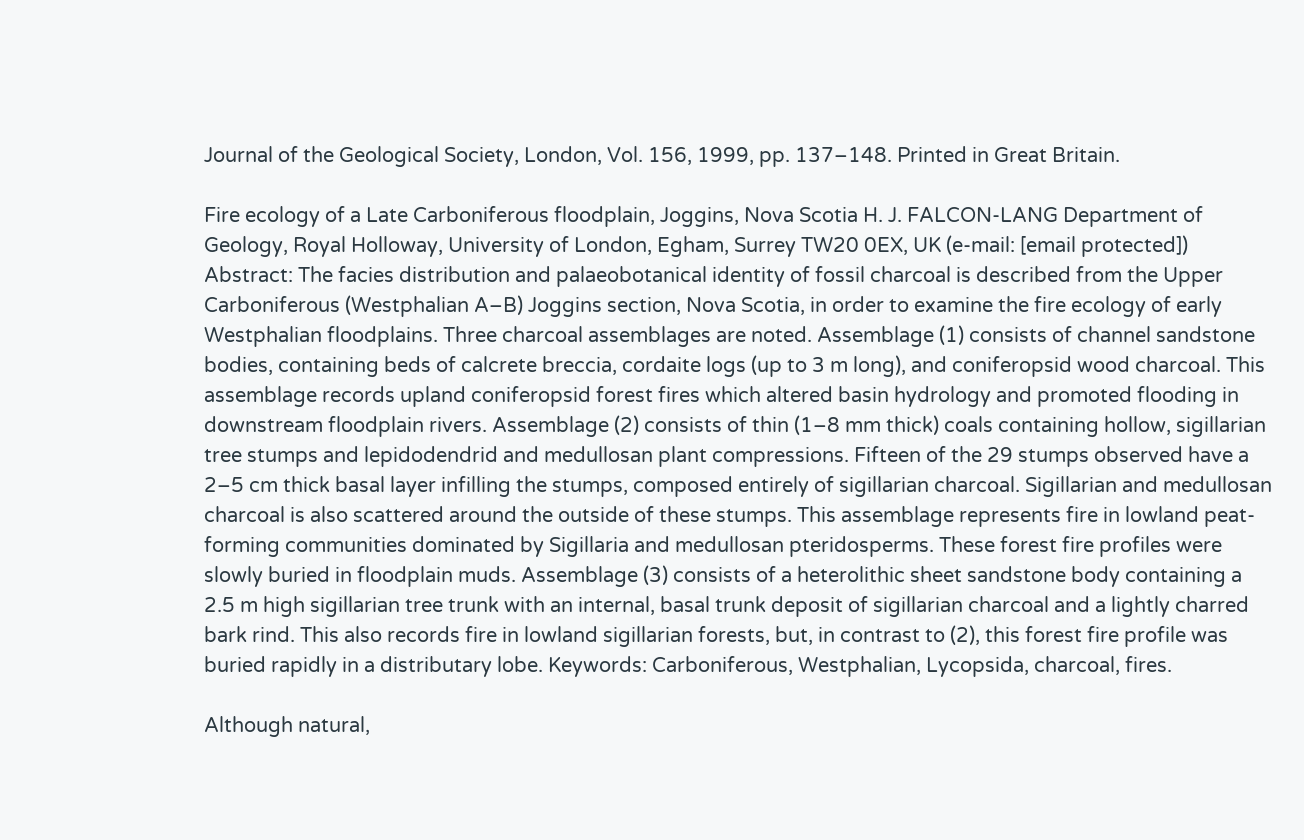Journal of the Geological Society, London, Vol. 156, 1999, pp. 137–148. Printed in Great Britain.

Fire ecology of a Late Carboniferous floodplain, Joggins, Nova Scotia H. J. FALCON-LANG Department of Geology, Royal Holloway, University of London, Egham, Surrey TW20 0EX, UK (e-mail: [email protected]) Abstract: The facies distribution and palaeobotanical identity of fossil charcoal is described from the Upper Carboniferous (Westphalian A–B) Joggins section, Nova Scotia, in order to examine the fire ecology of early Westphalian floodplains. Three charcoal assemblages are noted. Assemblage (1) consists of channel sandstone bodies, containing beds of calcrete breccia, cordaite logs (up to 3 m long), and coniferopsid wood charcoal. This assemblage records upland coniferopsid forest fires which altered basin hydrology and promoted flooding in downstream floodplain rivers. Assemblage (2) consists of thin (1–8 mm thick) coals containing hollow, sigillarian tree stumps and lepidodendrid and medullosan plant compressions. Fifteen of the 29 stumps observed have a 2–5 cm thick basal layer infilling the stumps, composed entirely of sigillarian charcoal. Sigillarian and medullosan charcoal is also scattered around the outside of these stumps. This assemblage represents fire in lowland peat-forming communities dominated by Sigillaria and medullosan pteridosperms. These forest fire profiles were slowly buried in floodplain muds. Assemblage (3) consists of a heterolithic sheet sandstone body containing a 2.5 m high sigillarian tree trunk with an internal, basal trunk deposit of sigillarian charcoal and a lightly charred bark rind. This also records fire in lowland sigillarian forests, but, in contrast to (2), this forest fire profile was buried rapidly in a distributary lobe. Keywords: Carboniferous, Westphalian, Lycopsida, charcoal, fires.

Although natural,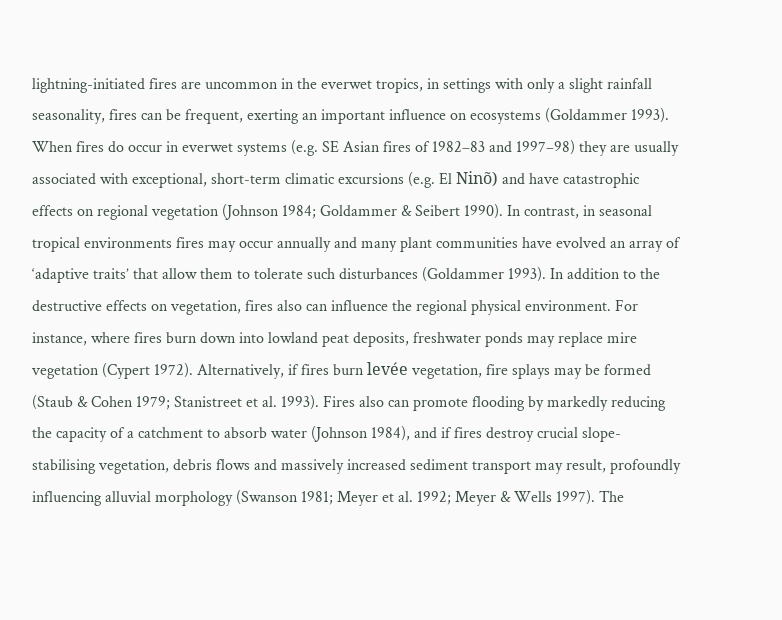lightning-initiated fires are uncommon in the everwet tropics, in settings with only a slight rainfall seasonality, fires can be frequent, exerting an important influence on ecosystems (Goldammer 1993). When fires do occur in everwet systems (e.g. SE Asian fires of 1982–83 and 1997–98) they are usually associated with exceptional, short-term climatic excursions (e.g. El Ninõ) and have catastrophic effects on regional vegetation (Johnson 1984; Goldammer & Seibert 1990). In contrast, in seasonal tropical environments fires may occur annually and many plant communities have evolved an array of ‘adaptive traits’ that allow them to tolerate such disturbances (Goldammer 1993). In addition to the destructive effects on vegetation, fires also can influence the regional physical environment. For instance, where fires burn down into lowland peat deposits, freshwater ponds may replace mire vegetation (Cypert 1972). Alternatively, if fires burn levée vegetation, fire splays may be formed (Staub & Cohen 1979; Stanistreet et al. 1993). Fires also can promote flooding by markedly reducing the capacity of a catchment to absorb water (Johnson 1984), and if fires destroy crucial slope-stabilising vegetation, debris flows and massively increased sediment transport may result, profoundly influencing alluvial morphology (Swanson 1981; Meyer et al. 1992; Meyer & Wells 1997). The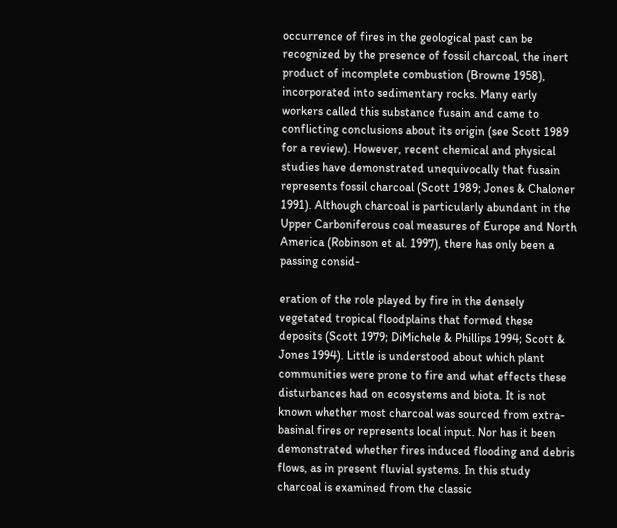occurrence of fires in the geological past can be recognized by the presence of fossil charcoal, the inert product of incomplete combustion (Browne 1958), incorporated into sedimentary rocks. Many early workers called this substance fusain and came to conflicting conclusions about its origin (see Scott 1989 for a review). However, recent chemical and physical studies have demonstrated unequivocally that fusain represents fossil charcoal (Scott 1989; Jones & Chaloner 1991). Although charcoal is particularly abundant in the Upper Carboniferous coal measures of Europe and North America (Robinson et al. 1997), there has only been a passing consid-

eration of the role played by fire in the densely vegetated tropical floodplains that formed these deposits (Scott 1979; DiMichele & Phillips 1994; Scott & Jones 1994). Little is understood about which plant communities were prone to fire and what effects these disturbances had on ecosystems and biota. It is not known whether most charcoal was sourced from extra-basinal fires or represents local input. Nor has it been demonstrated whether fires induced flooding and debris flows, as in present fluvial systems. In this study charcoal is examined from the classic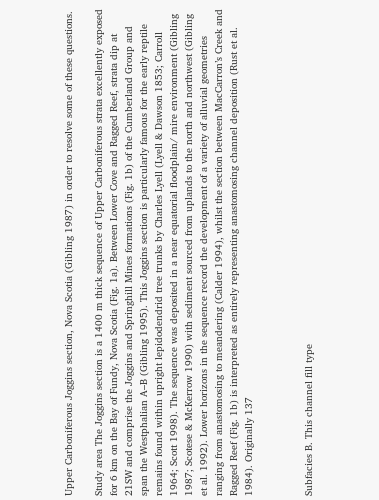Upper Carboniferous Joggins section, Nova Scotia (Gibling 1987) in order to resolve some of these questions.

Study area The Joggins section is a 1400 m thick sequence of Upper Carboniferous strata excellently exposed for 6 km on the Bay of Fundy, Nova Scotia (Fig. 1a). Between Lower Cove and Ragged Reef, strata dip at 21SW and comprise the Joggins and Springhill Mines formations (Fig. 1b) of the Cumberland Group and span the Westphalian A–B (Gibling 1995). This Joggins section is particularly famous for the early reptile remains found within upright lepidodendrid tree trunks by Charles Lyell (Lyell & Dawson 1853; Carroll 1964; Scott 1998). The sequence was deposited in a near equatorial floodplain/ mire environment (Gibling 1987; Scotese & McKerrow 1990) with sediment sourced from uplands to the north and northwest (Gibling et al. 1992). Lower horizons in the sequence record the development of a variety of alluvial geometries ranging from anastomosing to meandering (Calder 1994), whilst the section between MacCarron’s Creek and Ragged Reef (Fig. 1b) is interpreted as entirely representing anastomosing channel deposition (Rust et al. 1984). Originally 137



Subfacies B. This channel fill type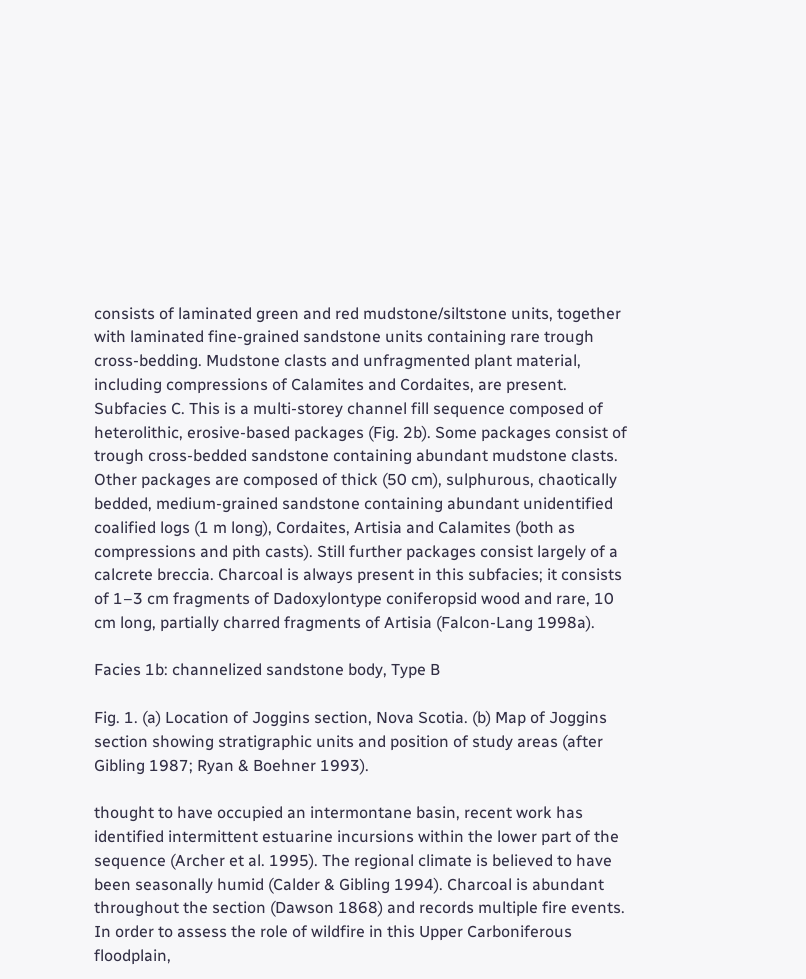consists of laminated green and red mudstone/siltstone units, together with laminated fine-grained sandstone units containing rare trough cross-bedding. Mudstone clasts and unfragmented plant material, including compressions of Calamites and Cordaites, are present. Subfacies C. This is a multi-storey channel fill sequence composed of heterolithic, erosive-based packages (Fig. 2b). Some packages consist of trough cross-bedded sandstone containing abundant mudstone clasts. Other packages are composed of thick (50 cm), sulphurous, chaotically bedded, medium-grained sandstone containing abundant unidentified coalified logs (1 m long), Cordaites, Artisia and Calamites (both as compressions and pith casts). Still further packages consist largely of a calcrete breccia. Charcoal is always present in this subfacies; it consists of 1–3 cm fragments of Dadoxylontype coniferopsid wood and rare, 10 cm long, partially charred fragments of Artisia (Falcon-Lang 1998a).

Facies 1b: channelized sandstone body, Type B

Fig. 1. (a) Location of Joggins section, Nova Scotia. (b) Map of Joggins section showing stratigraphic units and position of study areas (after Gibling 1987; Ryan & Boehner 1993).

thought to have occupied an intermontane basin, recent work has identified intermittent estuarine incursions within the lower part of the sequence (Archer et al. 1995). The regional climate is believed to have been seasonally humid (Calder & Gibling 1994). Charcoal is abundant throughout the section (Dawson 1868) and records multiple fire events. In order to assess the role of wildfire in this Upper Carboniferous floodplain,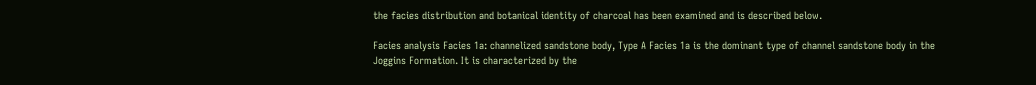the facies distribution and botanical identity of charcoal has been examined and is described below.

Facies analysis Facies 1a: channelized sandstone body, Type A Facies 1a is the dominant type of channel sandstone body in the Joggins Formation. It is characterized by the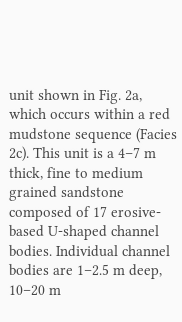unit shown in Fig. 2a, which occurs within a red mudstone sequence (Facies 2c). This unit is a 4–7 m thick, fine to medium grained sandstone composed of 17 erosive-based U-shaped channel bodies. Individual channel bodies are 1–2.5 m deep, 10–20 m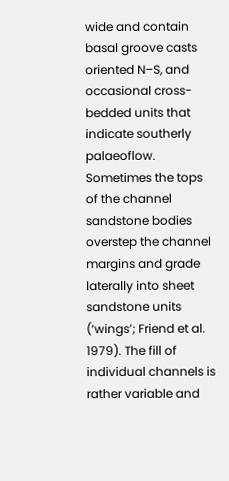wide and contain basal groove casts oriented N–S, and occasional cross-bedded units that indicate southerly palaeoflow. Sometimes the tops of the channel sandstone bodies overstep the channel margins and grade laterally into sheet sandstone units (‘wings’; Friend et al. 1979). The fill of individual channels is rather variable and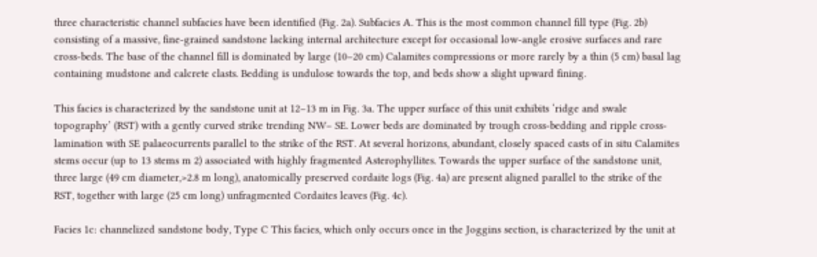three characteristic channel subfacies have been identified (Fig. 2a). Subfacies A. This is the most common channel fill type (Fig. 2b) consisting of a massive, fine-grained sandstone lacking internal architecture except for occasional low-angle erosive surfaces and rare cross-beds. The base of the channel fill is dominated by large (10–20 cm) Calamites compressions or more rarely by a thin (5 cm) basal lag containing mudstone and calcrete clasts. Bedding is undulose towards the top, and beds show a slight upward fining.

This facies is characterized by the sandstone unit at 12–13 m in Fig. 3a. The upper surface of this unit exhibits ‘ridge and swale topography’ (RST) with a gently curved strike trending NW– SE. Lower beds are dominated by trough cross-bedding and ripple cross-lamination with SE palaeocurrents parallel to the strike of the RST. At several horizons, abundant, closely spaced casts of in situ Calamites stems occur (up to 13 stems m 2) associated with highly fragmented Asterophyllites. Towards the upper surface of the sandstone unit, three large (49 cm diameter,>2.8 m long), anatomically preserved cordaite logs (Fig. 4a) are present aligned parallel to the strike of the RST, together with large (25 cm long) unfragmented Cordaites leaves (Fig. 4c).

Facies 1c: channelized sandstone body, Type C This facies, which only occurs once in the Joggins section, is characterized by the unit at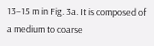13–15 m in Fig. 3a. It is composed of a medium to coarse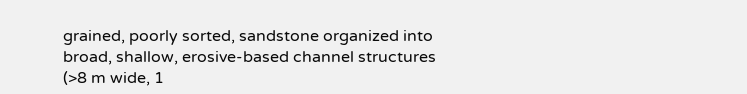grained, poorly sorted, sandstone organized into broad, shallow, erosive-based channel structures (>8 m wide, 1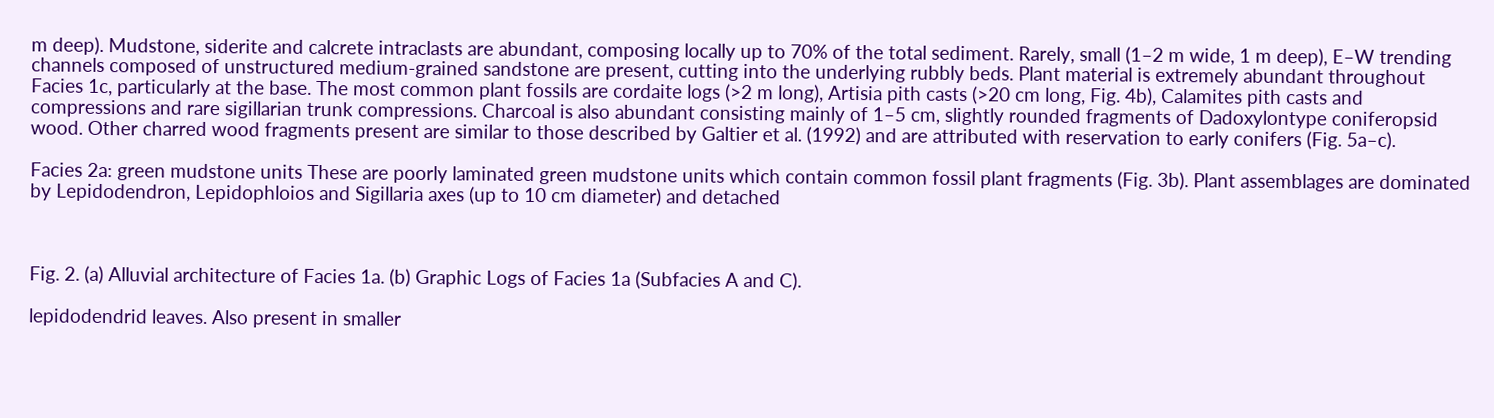m deep). Mudstone, siderite and calcrete intraclasts are abundant, composing locally up to 70% of the total sediment. Rarely, small (1–2 m wide, 1 m deep), E–W trending channels composed of unstructured medium-grained sandstone are present, cutting into the underlying rubbly beds. Plant material is extremely abundant throughout Facies 1c, particularly at the base. The most common plant fossils are cordaite logs (>2 m long), Artisia pith casts (>20 cm long, Fig. 4b), Calamites pith casts and compressions and rare sigillarian trunk compressions. Charcoal is also abundant consisting mainly of 1–5 cm, slightly rounded fragments of Dadoxylontype coniferopsid wood. Other charred wood fragments present are similar to those described by Galtier et al. (1992) and are attributed with reservation to early conifers (Fig. 5a–c).

Facies 2a: green mudstone units These are poorly laminated green mudstone units which contain common fossil plant fragments (Fig. 3b). Plant assemblages are dominated by Lepidodendron, Lepidophloios and Sigillaria axes (up to 10 cm diameter) and detached



Fig. 2. (a) Alluvial architecture of Facies 1a. (b) Graphic Logs of Facies 1a (Subfacies A and C).

lepidodendrid leaves. Also present in smaller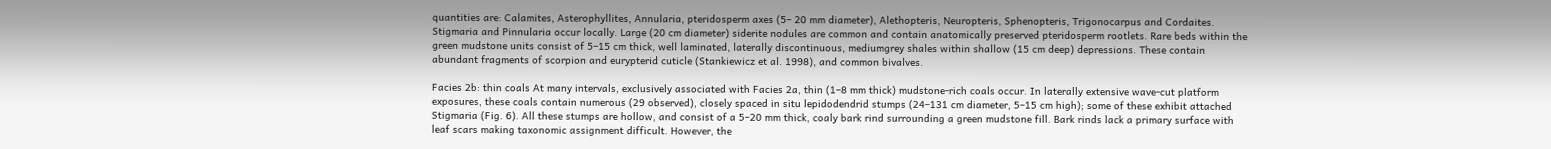quantities are: Calamites, Asterophyllites, Annularia, pteridosperm axes (5– 20 mm diameter), Alethopteris, Neuropteris, Sphenopteris, Trigonocarpus and Cordaites. Stigmaria and Pinnularia occur locally. Large (20 cm diameter) siderite nodules are common and contain anatomically preserved pteridosperm rootlets. Rare beds within the green mudstone units consist of 5–15 cm thick, well laminated, laterally discontinuous, mediumgrey shales within shallow (15 cm deep) depressions. These contain abundant fragments of scorpion and eurypterid cuticle (Stankiewicz et al. 1998), and common bivalves.

Facies 2b: thin coals At many intervals, exclusively associated with Facies 2a, thin (1–8 mm thick) mudstone-rich coals occur. In laterally extensive wave-cut platform exposures, these coals contain numerous (29 observed), closely spaced in situ lepidodendrid stumps (24–131 cm diameter, 5–15 cm high); some of these exhibit attached Stigmaria (Fig. 6). All these stumps are hollow, and consist of a 5–20 mm thick, coaly bark rind surrounding a green mudstone fill. Bark rinds lack a primary surface with leaf scars making taxonomic assignment difficult. However, the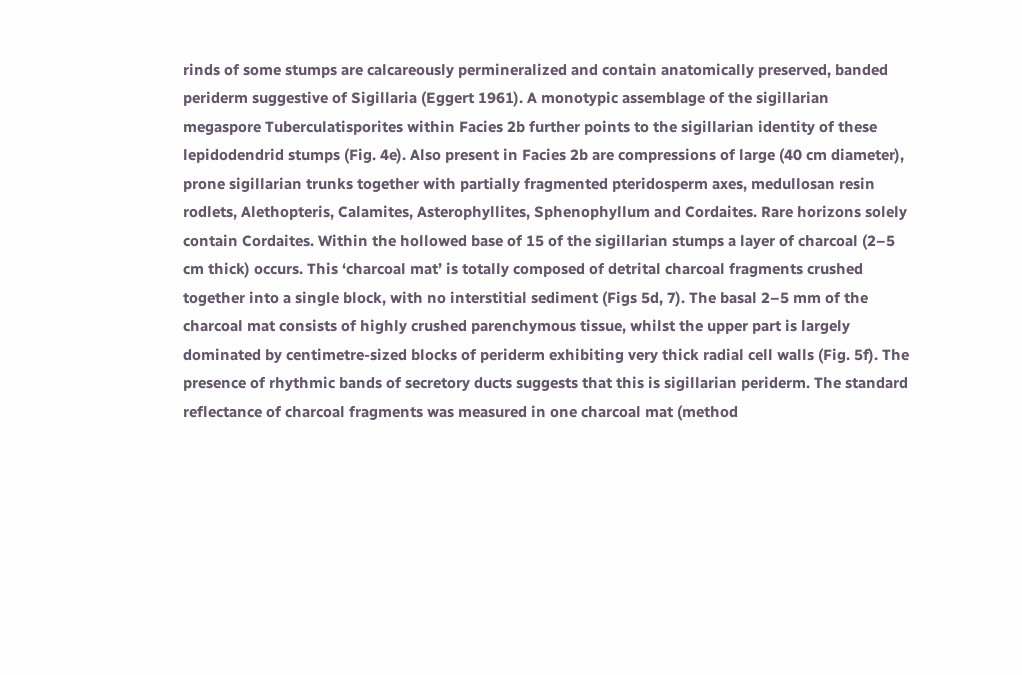rinds of some stumps are calcareously permineralized and contain anatomically preserved, banded periderm suggestive of Sigillaria (Eggert 1961). A monotypic assemblage of the sigillarian megaspore Tuberculatisporites within Facies 2b further points to the sigillarian identity of these lepidodendrid stumps (Fig. 4e). Also present in Facies 2b are compressions of large (40 cm diameter), prone sigillarian trunks together with partially fragmented pteridosperm axes, medullosan resin rodlets, Alethopteris, Calamites, Asterophyllites, Sphenophyllum and Cordaites. Rare horizons solely contain Cordaites. Within the hollowed base of 15 of the sigillarian stumps a layer of charcoal (2–5 cm thick) occurs. This ‘charcoal mat’ is totally composed of detrital charcoal fragments crushed together into a single block, with no interstitial sediment (Figs 5d, 7). The basal 2–5 mm of the charcoal mat consists of highly crushed parenchymous tissue, whilst the upper part is largely dominated by centimetre-sized blocks of periderm exhibiting very thick radial cell walls (Fig. 5f). The presence of rhythmic bands of secretory ducts suggests that this is sigillarian periderm. The standard reflectance of charcoal fragments was measured in one charcoal mat (method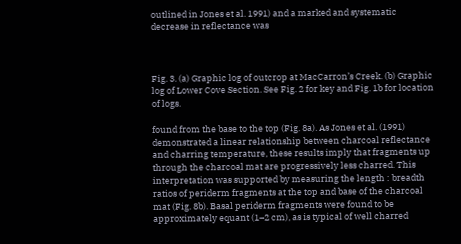outlined in Jones et al. 1991) and a marked and systematic decrease in reflectance was



Fig. 3. (a) Graphic log of outcrop at MacCarron’s Creek. (b) Graphic log of Lower Cove Section. See Fig. 2 for key and Fig. 1b for location of logs.

found from the base to the top (Fig. 8a). As Jones et al. (1991) demonstrated a linear relationship between charcoal reflectance and charring temperature, these results imply that fragments up through the charcoal mat are progressively less charred. This interpretation was supported by measuring the length : breadth ratios of periderm fragments at the top and base of the charcoal mat (Fig. 8b). Basal periderm fragments were found to be approximately equant (1–2 cm), as is typical of well charred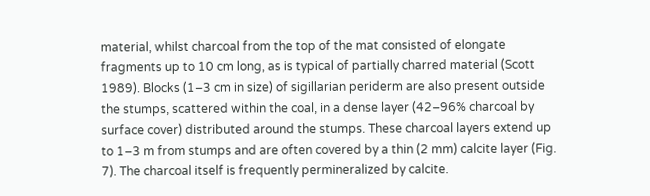material, whilst charcoal from the top of the mat consisted of elongate fragments up to 10 cm long, as is typical of partially charred material (Scott 1989). Blocks (1–3 cm in size) of sigillarian periderm are also present outside the stumps, scattered within the coal, in a dense layer (42–96% charcoal by surface cover) distributed around the stumps. These charcoal layers extend up to 1–3 m from stumps and are often covered by a thin (2 mm) calcite layer (Fig. 7). The charcoal itself is frequently permineralized by calcite.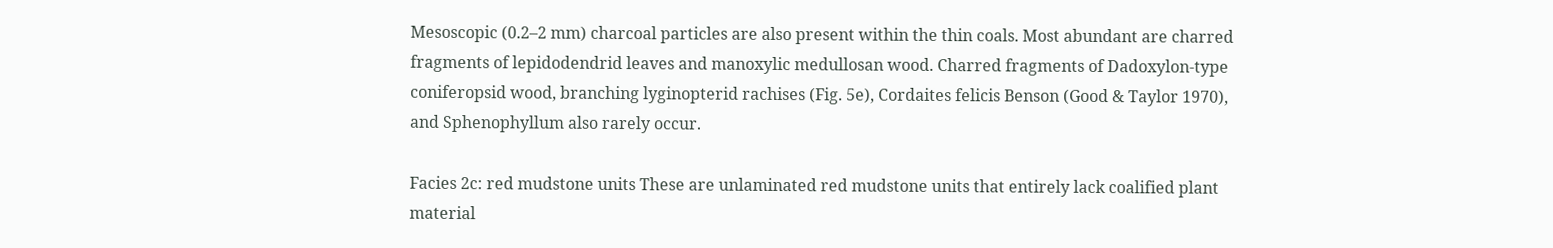Mesoscopic (0.2–2 mm) charcoal particles are also present within the thin coals. Most abundant are charred fragments of lepidodendrid leaves and manoxylic medullosan wood. Charred fragments of Dadoxylon-type coniferopsid wood, branching lyginopterid rachises (Fig. 5e), Cordaites felicis Benson (Good & Taylor 1970), and Sphenophyllum also rarely occur.

Facies 2c: red mudstone units These are unlaminated red mudstone units that entirely lack coalified plant material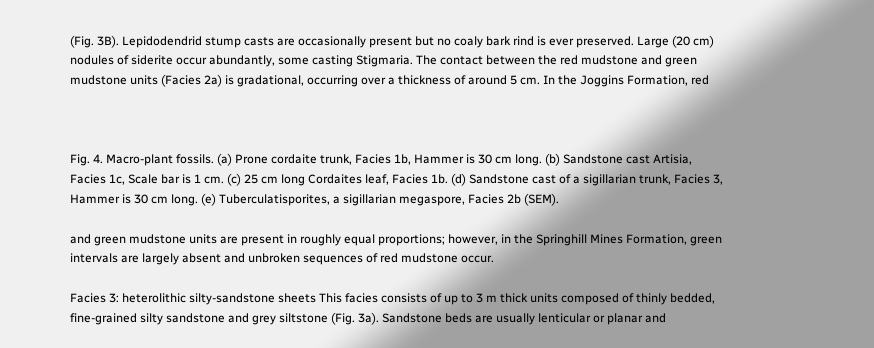(Fig. 3B). Lepidodendrid stump casts are occasionally present but no coaly bark rind is ever preserved. Large (20 cm) nodules of siderite occur abundantly, some casting Stigmaria. The contact between the red mudstone and green mudstone units (Facies 2a) is gradational, occurring over a thickness of around 5 cm. In the Joggins Formation, red



Fig. 4. Macro-plant fossils. (a) Prone cordaite trunk, Facies 1b, Hammer is 30 cm long. (b) Sandstone cast Artisia, Facies 1c, Scale bar is 1 cm. (c) 25 cm long Cordaites leaf, Facies 1b. (d) Sandstone cast of a sigillarian trunk, Facies 3, Hammer is 30 cm long. (e) Tuberculatisporites, a sigillarian megaspore, Facies 2b (SEM).

and green mudstone units are present in roughly equal proportions; however, in the Springhill Mines Formation, green intervals are largely absent and unbroken sequences of red mudstone occur.

Facies 3: heterolithic silty-sandstone sheets This facies consists of up to 3 m thick units composed of thinly bedded, fine-grained silty sandstone and grey siltstone (Fig. 3a). Sandstone beds are usually lenticular or planar and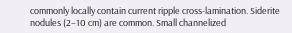commonly locally contain current ripple cross-lamination. Siderite nodules (2–10 cm) are common. Small channelized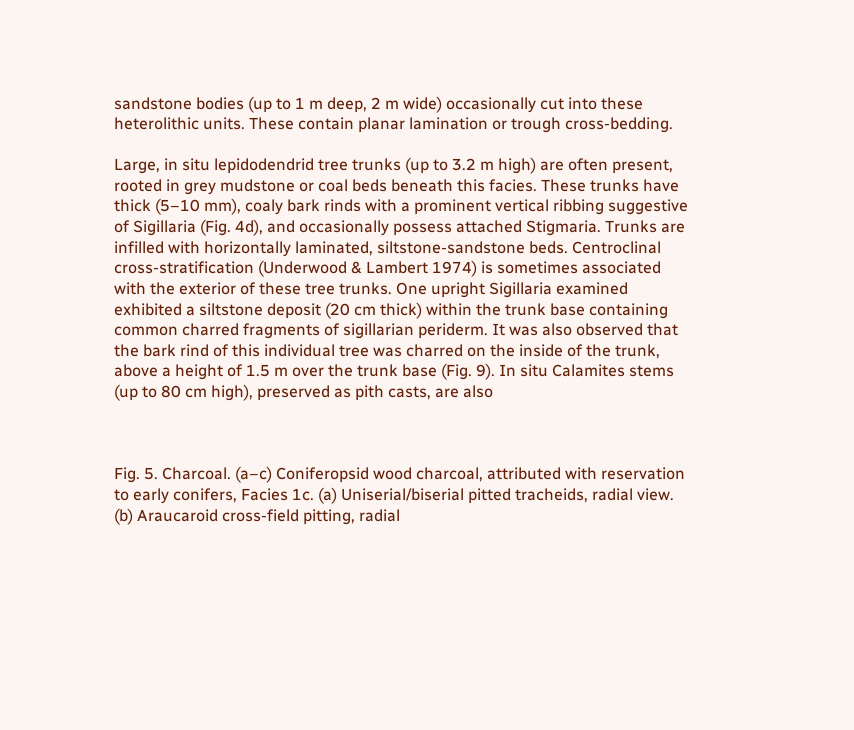sandstone bodies (up to 1 m deep, 2 m wide) occasionally cut into these heterolithic units. These contain planar lamination or trough cross-bedding.

Large, in situ lepidodendrid tree trunks (up to 3.2 m high) are often present, rooted in grey mudstone or coal beds beneath this facies. These trunks have thick (5–10 mm), coaly bark rinds with a prominent vertical ribbing suggestive of Sigillaria (Fig. 4d), and occasionally possess attached Stigmaria. Trunks are infilled with horizontally laminated, siltstone-sandstone beds. Centroclinal cross-stratification (Underwood & Lambert 1974) is sometimes associated with the exterior of these tree trunks. One upright Sigillaria examined exhibited a siltstone deposit (20 cm thick) within the trunk base containing common charred fragments of sigillarian periderm. It was also observed that the bark rind of this individual tree was charred on the inside of the trunk, above a height of 1.5 m over the trunk base (Fig. 9). In situ Calamites stems (up to 80 cm high), preserved as pith casts, are also



Fig. 5. Charcoal. (a–c) Coniferopsid wood charcoal, attributed with reservation to early conifers, Facies 1c. (a) Uniserial/biserial pitted tracheids, radial view. (b) Araucaroid cross-field pitting, radial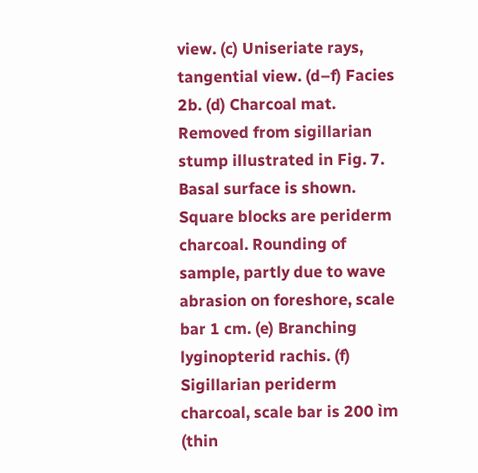view. (c) Uniseriate rays, tangential view. (d–f) Facies 2b. (d) Charcoal mat. Removed from sigillarian stump illustrated in Fig. 7. Basal surface is shown. Square blocks are periderm charcoal. Rounding of sample, partly due to wave abrasion on foreshore, scale bar 1 cm. (e) Branching lyginopterid rachis. (f) Sigillarian periderm charcoal, scale bar is 200 ìm (thin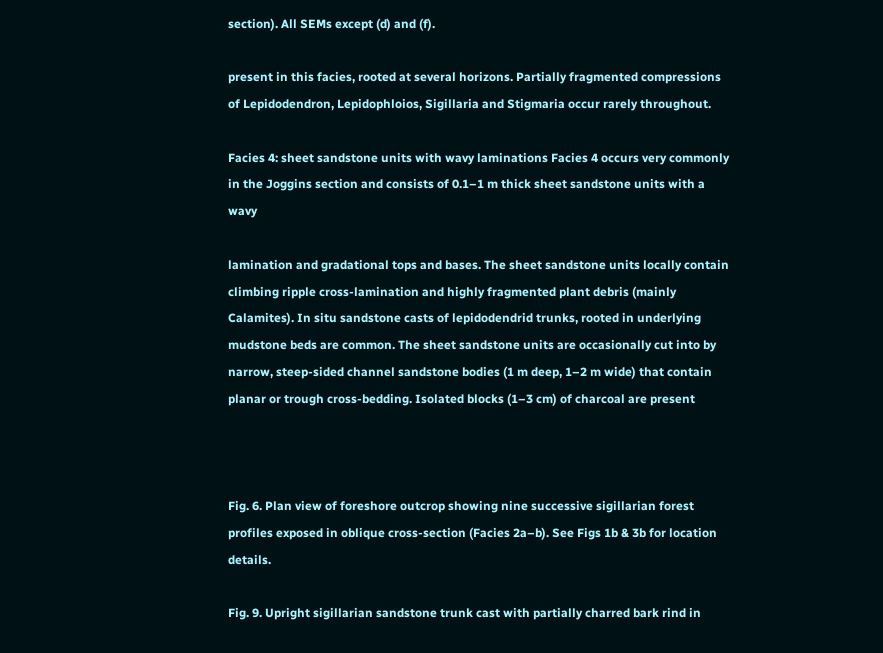section). All SEMs except (d) and (f).

present in this facies, rooted at several horizons. Partially fragmented compressions of Lepidodendron, Lepidophloios, Sigillaria and Stigmaria occur rarely throughout.

Facies 4: sheet sandstone units with wavy laminations Facies 4 occurs very commonly in the Joggins section and consists of 0.1–1 m thick sheet sandstone units with a wavy

lamination and gradational tops and bases. The sheet sandstone units locally contain climbing ripple cross-lamination and highly fragmented plant debris (mainly Calamites). In situ sandstone casts of lepidodendrid trunks, rooted in underlying mudstone beds are common. The sheet sandstone units are occasionally cut into by narrow, steep-sided channel sandstone bodies (1 m deep, 1–2 m wide) that contain planar or trough cross-bedding. Isolated blocks (1–3 cm) of charcoal are present



Fig. 6. Plan view of foreshore outcrop showing nine successive sigillarian forest profiles exposed in oblique cross-section (Facies 2a–b). See Figs 1b & 3b for location details.

Fig. 9. Upright sigillarian sandstone trunk cast with partially charred bark rind in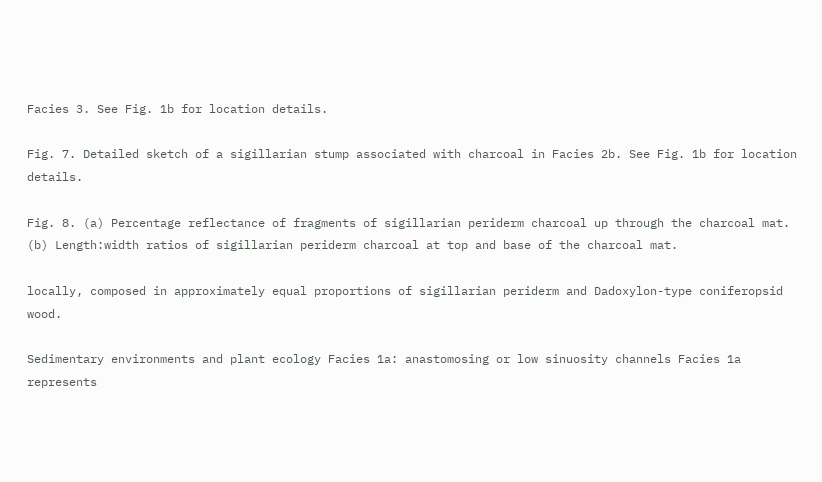Facies 3. See Fig. 1b for location details.

Fig. 7. Detailed sketch of a sigillarian stump associated with charcoal in Facies 2b. See Fig. 1b for location details.

Fig. 8. (a) Percentage reflectance of fragments of sigillarian periderm charcoal up through the charcoal mat. (b) Length:width ratios of sigillarian periderm charcoal at top and base of the charcoal mat.

locally, composed in approximately equal proportions of sigillarian periderm and Dadoxylon-type coniferopsid wood.

Sedimentary environments and plant ecology Facies 1a: anastomosing or low sinuosity channels Facies 1a represents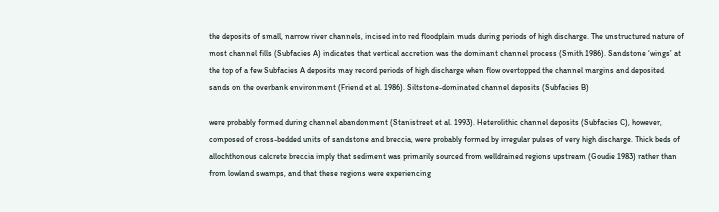the deposits of small, narrow river channels, incised into red floodplain muds during periods of high discharge. The unstructured nature of most channel fills (Subfacies A) indicates that vertical accretion was the dominant channel process (Smith 1986). Sandstone ‘wings’ at the top of a few Subfacies A deposits may record periods of high discharge when flow overtopped the channel margins and deposited sands on the overbank environment (Friend et al. 1986). Siltstone-dominated channel deposits (Subfacies B)

were probably formed during channel abandonment (Stanistreet et al. 1993). Heterolithic channel deposits (Subfacies C), however, composed of cross-bedded units of sandstone and breccia, were probably formed by irregular pulses of very high discharge. Thick beds of allochthonous calcrete breccia imply that sediment was primarily sourced from welldrained regions upstream (Goudie 1983) rather than from lowland swamps, and that these regions were experiencing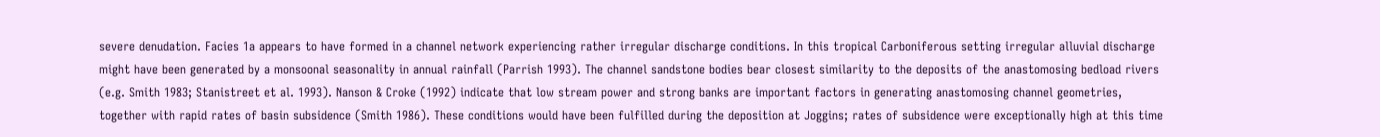severe denudation. Facies 1a appears to have formed in a channel network experiencing rather irregular discharge conditions. In this tropical Carboniferous setting irregular alluvial discharge might have been generated by a monsoonal seasonality in annual rainfall (Parrish 1993). The channel sandstone bodies bear closest similarity to the deposits of the anastomosing bedload rivers (e.g. Smith 1983; Stanistreet et al. 1993). Nanson & Croke (1992) indicate that low stream power and strong banks are important factors in generating anastomosing channel geometries, together with rapid rates of basin subsidence (Smith 1986). These conditions would have been fulfilled during the deposition at Joggins; rates of subsidence were exceptionally high at this time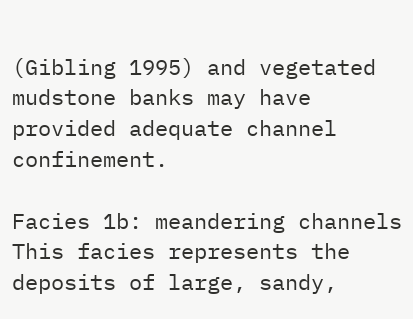(Gibling 1995) and vegetated mudstone banks may have provided adequate channel confinement.

Facies 1b: meandering channels This facies represents the deposits of large, sandy,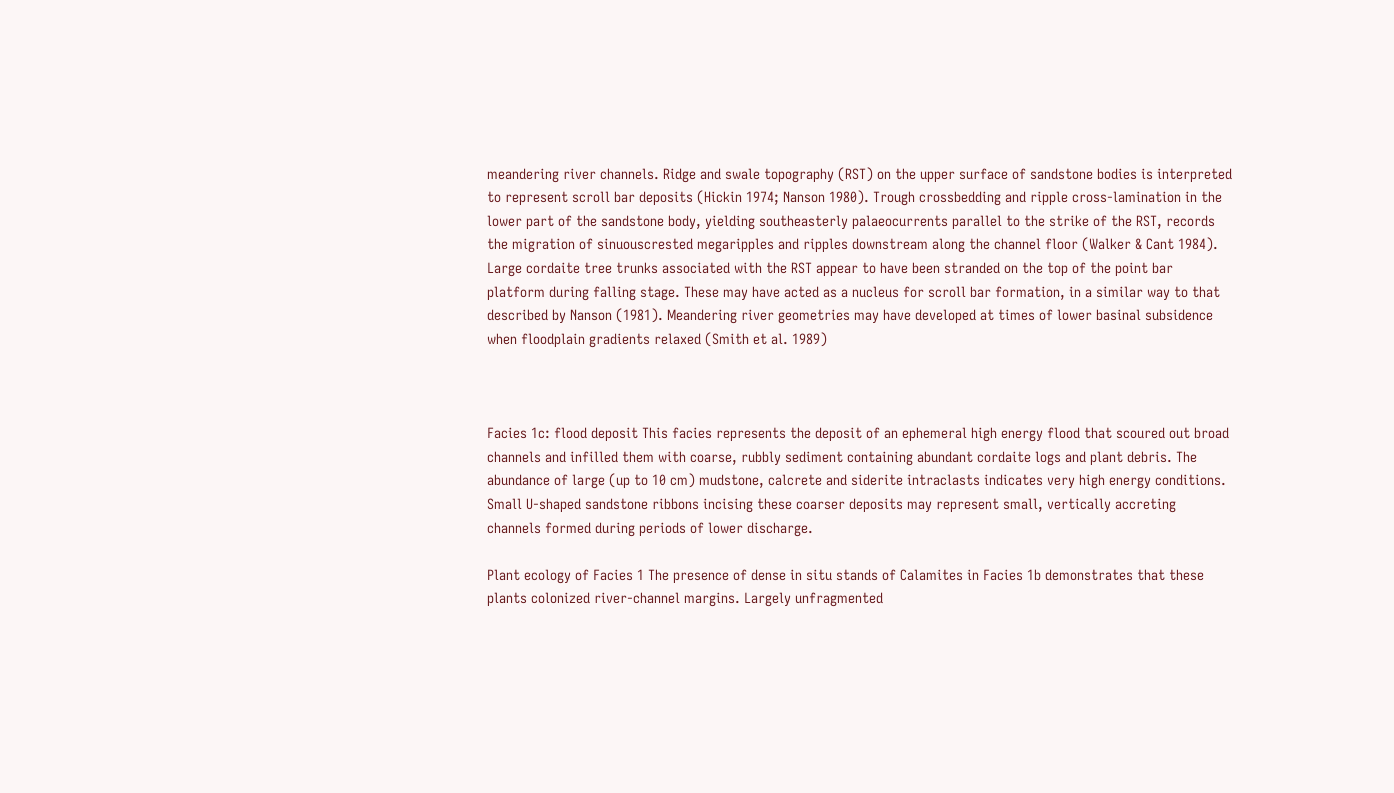meandering river channels. Ridge and swale topography (RST) on the upper surface of sandstone bodies is interpreted to represent scroll bar deposits (Hickin 1974; Nanson 1980). Trough crossbedding and ripple cross-lamination in the lower part of the sandstone body, yielding southeasterly palaeocurrents parallel to the strike of the RST, records the migration of sinuouscrested megaripples and ripples downstream along the channel floor (Walker & Cant 1984). Large cordaite tree trunks associated with the RST appear to have been stranded on the top of the point bar platform during falling stage. These may have acted as a nucleus for scroll bar formation, in a similar way to that described by Nanson (1981). Meandering river geometries may have developed at times of lower basinal subsidence when floodplain gradients relaxed (Smith et al. 1989)



Facies 1c: flood deposit This facies represents the deposit of an ephemeral high energy flood that scoured out broad channels and infilled them with coarse, rubbly sediment containing abundant cordaite logs and plant debris. The abundance of large (up to 10 cm) mudstone, calcrete and siderite intraclasts indicates very high energy conditions. Small U-shaped sandstone ribbons incising these coarser deposits may represent small, vertically accreting channels formed during periods of lower discharge.

Plant ecology of Facies 1 The presence of dense in situ stands of Calamites in Facies 1b demonstrates that these plants colonized river-channel margins. Largely unfragmented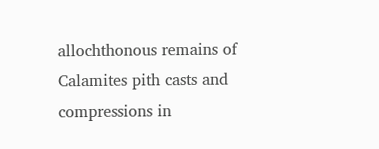allochthonous remains of Calamites pith casts and compressions in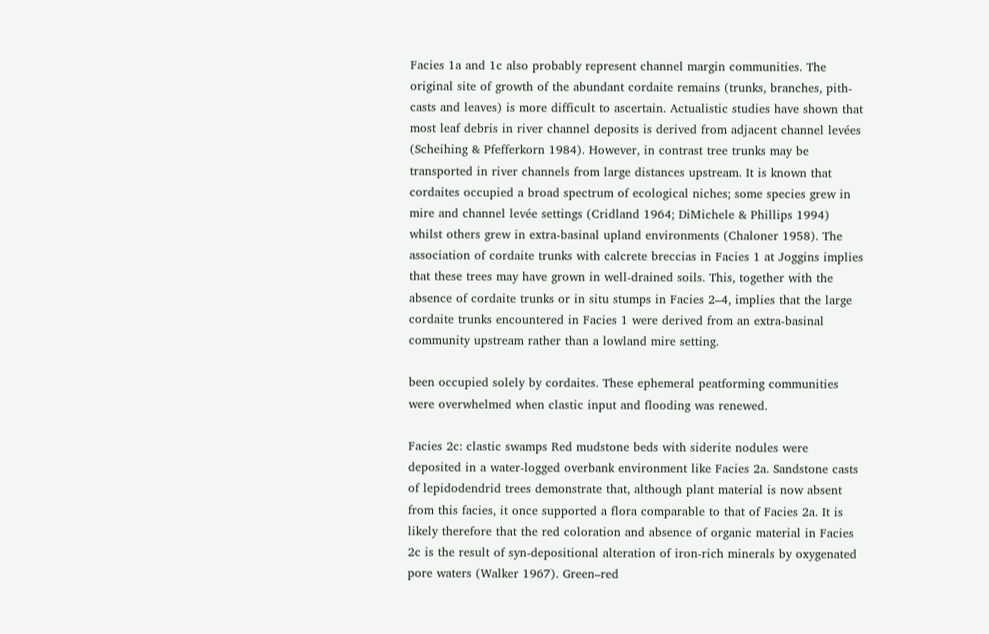Facies 1a and 1c also probably represent channel margin communities. The original site of growth of the abundant cordaite remains (trunks, branches, pith-casts and leaves) is more difficult to ascertain. Actualistic studies have shown that most leaf debris in river channel deposits is derived from adjacent channel levées (Scheihing & Pfefferkorn 1984). However, in contrast tree trunks may be transported in river channels from large distances upstream. It is known that cordaites occupied a broad spectrum of ecological niches; some species grew in mire and channel levée settings (Cridland 1964; DiMichele & Phillips 1994) whilst others grew in extra-basinal upland environments (Chaloner 1958). The association of cordaite trunks with calcrete breccias in Facies 1 at Joggins implies that these trees may have grown in well-drained soils. This, together with the absence of cordaite trunks or in situ stumps in Facies 2–4, implies that the large cordaite trunks encountered in Facies 1 were derived from an extra-basinal community upstream rather than a lowland mire setting.

been occupied solely by cordaites. These ephemeral peatforming communities were overwhelmed when clastic input and flooding was renewed.

Facies 2c: clastic swamps Red mudstone beds with siderite nodules were deposited in a water-logged overbank environment like Facies 2a. Sandstone casts of lepidodendrid trees demonstrate that, although plant material is now absent from this facies, it once supported a flora comparable to that of Facies 2a. It is likely therefore that the red coloration and absence of organic material in Facies 2c is the result of syn-depositional alteration of iron-rich minerals by oxygenated pore waters (Walker 1967). Green–red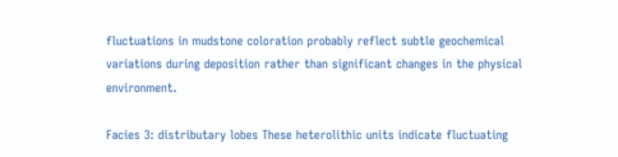fluctuations in mudstone coloration probably reflect subtle geochemical variations during deposition rather than significant changes in the physical environment.

Facies 3: distributary lobes These heterolithic units indicate fluctuating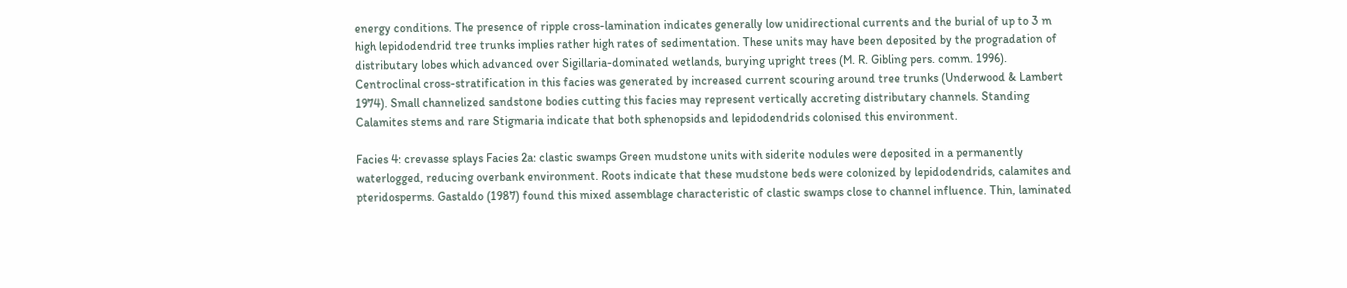energy conditions. The presence of ripple cross-lamination indicates generally low unidirectional currents and the burial of up to 3 m high lepidodendrid tree trunks implies rather high rates of sedimentation. These units may have been deposited by the progradation of distributary lobes which advanced over Sigillaria-dominated wetlands, burying upright trees (M. R. Gibling pers. comm. 1996). Centroclinal cross-stratification in this facies was generated by increased current scouring around tree trunks (Underwood & Lambert 1974). Small channelized sandstone bodies cutting this facies may represent vertically accreting distributary channels. Standing Calamites stems and rare Stigmaria indicate that both sphenopsids and lepidodendrids colonised this environment.

Facies 4: crevasse splays Facies 2a: clastic swamps Green mudstone units with siderite nodules were deposited in a permanently waterlogged, reducing overbank environment. Roots indicate that these mudstone beds were colonized by lepidodendrids, calamites and pteridosperms. Gastaldo (1987) found this mixed assemblage characteristic of clastic swamps close to channel influence. Thin, laminated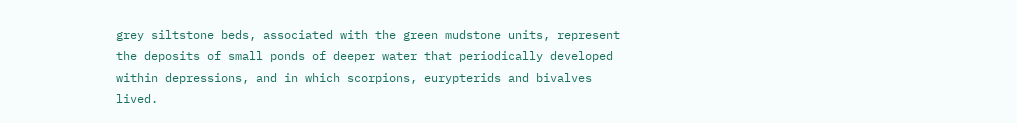grey siltstone beds, associated with the green mudstone units, represent the deposits of small ponds of deeper water that periodically developed within depressions, and in which scorpions, eurypterids and bivalves lived.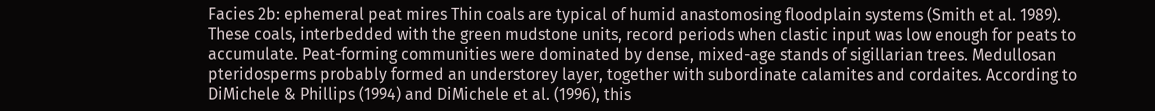Facies 2b: ephemeral peat mires Thin coals are typical of humid anastomosing floodplain systems (Smith et al. 1989). These coals, interbedded with the green mudstone units, record periods when clastic input was low enough for peats to accumulate. Peat-forming communities were dominated by dense, mixed-age stands of sigillarian trees. Medullosan pteridosperms probably formed an understorey layer, together with subordinate calamites and cordaites. According to DiMichele & Phillips (1994) and DiMichele et al. (1996), this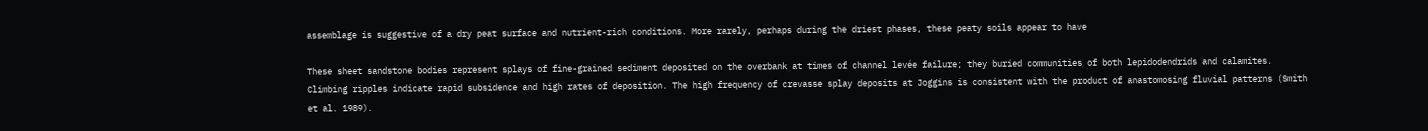assemblage is suggestive of a dry peat surface and nutrient-rich conditions. More rarely, perhaps during the driest phases, these peaty soils appear to have

These sheet sandstone bodies represent splays of fine-grained sediment deposited on the overbank at times of channel levée failure; they buried communities of both lepidodendrids and calamites. Climbing ripples indicate rapid subsidence and high rates of deposition. The high frequency of crevasse splay deposits at Joggins is consistent with the product of anastomosing fluvial patterns (Smith et al. 1989).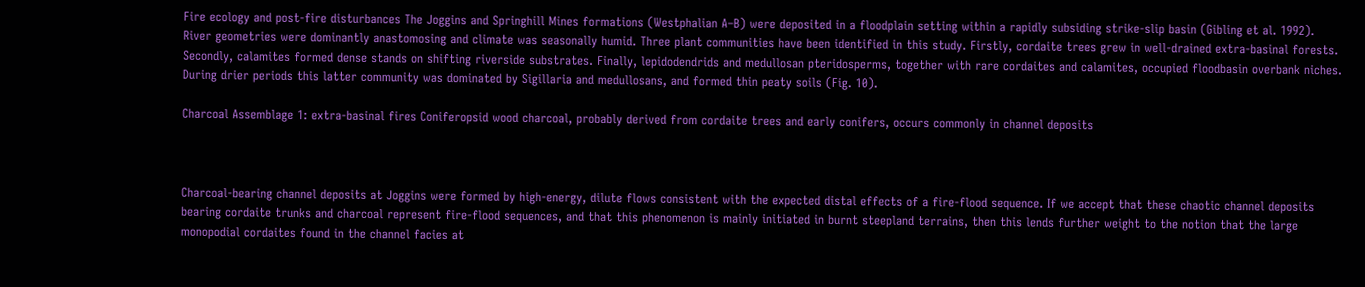Fire ecology and post-fire disturbances The Joggins and Springhill Mines formations (Westphalian A–B) were deposited in a floodplain setting within a rapidly subsiding strike-slip basin (Gibling et al. 1992). River geometries were dominantly anastomosing and climate was seasonally humid. Three plant communities have been identified in this study. Firstly, cordaite trees grew in well-drained extra-basinal forests. Secondly, calamites formed dense stands on shifting riverside substrates. Finally, lepidodendrids and medullosan pteridosperms, together with rare cordaites and calamites, occupied floodbasin overbank niches. During drier periods this latter community was dominated by Sigillaria and medullosans, and formed thin peaty soils (Fig. 10).

Charcoal Assemblage 1: extra-basinal fires Coniferopsid wood charcoal, probably derived from cordaite trees and early conifers, occurs commonly in channel deposits



Charcoal-bearing channel deposits at Joggins were formed by high-energy, dilute flows consistent with the expected distal effects of a fire-flood sequence. If we accept that these chaotic channel deposits bearing cordaite trunks and charcoal represent fire-flood sequences, and that this phenomenon is mainly initiated in burnt steepland terrains, then this lends further weight to the notion that the large monopodial cordaites found in the channel facies at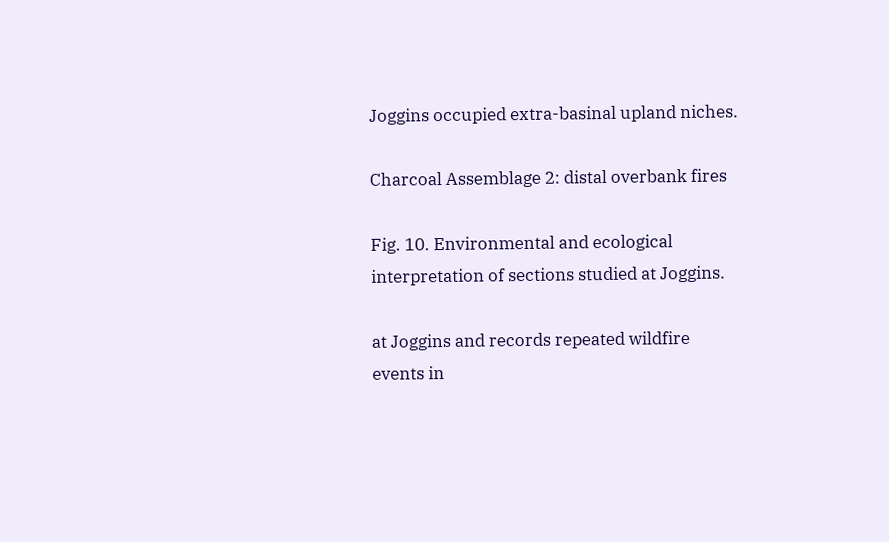Joggins occupied extra-basinal upland niches.

Charcoal Assemblage 2: distal overbank fires

Fig. 10. Environmental and ecological interpretation of sections studied at Joggins.

at Joggins and records repeated wildfire events in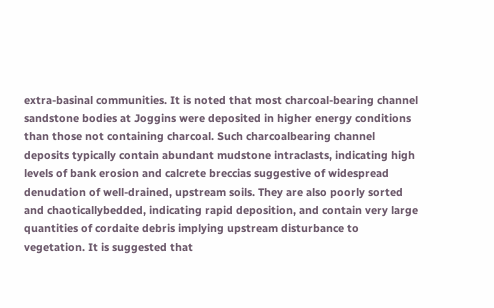extra-basinal communities. It is noted that most charcoal-bearing channel sandstone bodies at Joggins were deposited in higher energy conditions than those not containing charcoal. Such charcoalbearing channel deposits typically contain abundant mudstone intraclasts, indicating high levels of bank erosion and calcrete breccias suggestive of widespread denudation of well-drained, upstream soils. They are also poorly sorted and chaoticallybedded, indicating rapid deposition, and contain very large quantities of cordaite debris implying upstream disturbance to vegetation. It is suggested that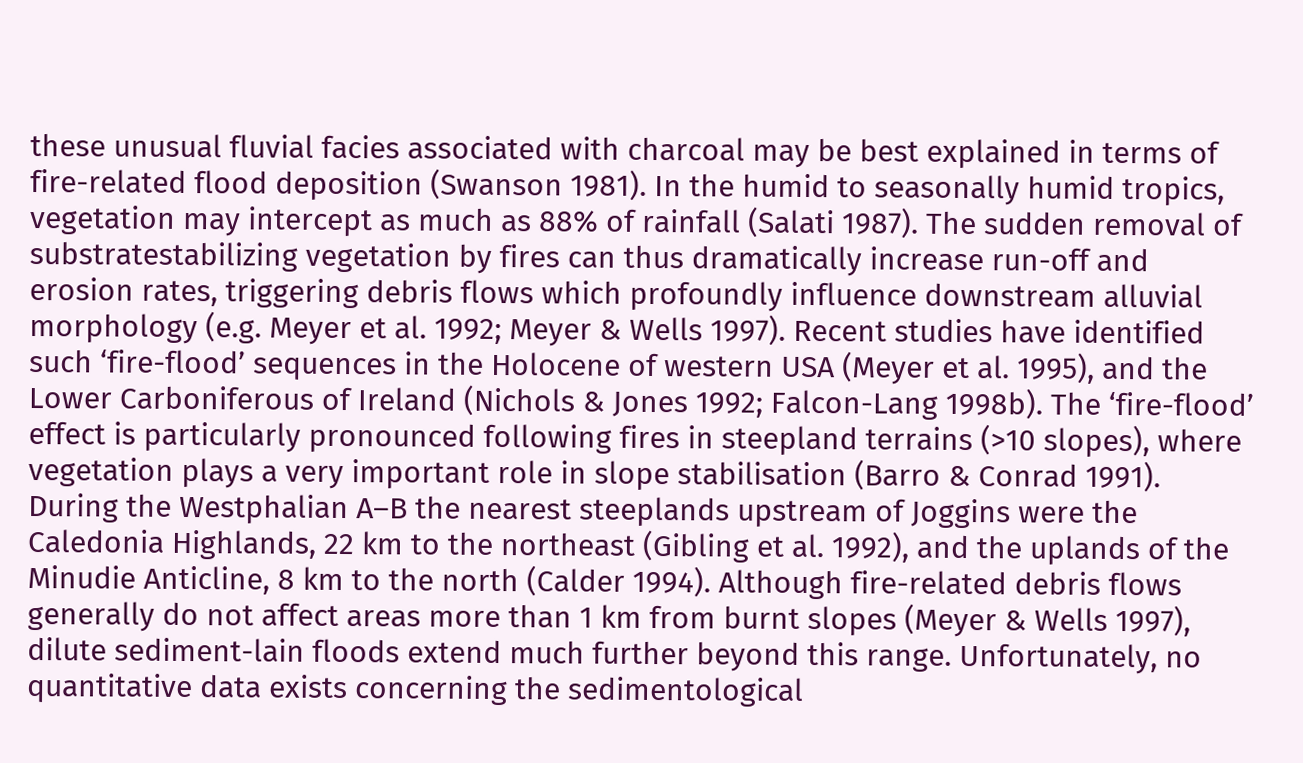these unusual fluvial facies associated with charcoal may be best explained in terms of fire-related flood deposition (Swanson 1981). In the humid to seasonally humid tropics, vegetation may intercept as much as 88% of rainfall (Salati 1987). The sudden removal of substratestabilizing vegetation by fires can thus dramatically increase run-off and erosion rates, triggering debris flows which profoundly influence downstream alluvial morphology (e.g. Meyer et al. 1992; Meyer & Wells 1997). Recent studies have identified such ‘fire-flood’ sequences in the Holocene of western USA (Meyer et al. 1995), and the Lower Carboniferous of Ireland (Nichols & Jones 1992; Falcon-Lang 1998b). The ‘fire-flood’ effect is particularly pronounced following fires in steepland terrains (>10 slopes), where vegetation plays a very important role in slope stabilisation (Barro & Conrad 1991). During the Westphalian A–B the nearest steeplands upstream of Joggins were the Caledonia Highlands, 22 km to the northeast (Gibling et al. 1992), and the uplands of the Minudie Anticline, 8 km to the north (Calder 1994). Although fire-related debris flows generally do not affect areas more than 1 km from burnt slopes (Meyer & Wells 1997), dilute sediment-lain floods extend much further beyond this range. Unfortunately, no quantitative data exists concerning the sedimentological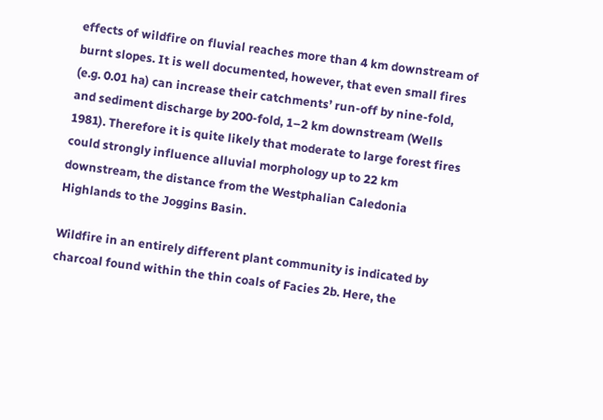effects of wildfire on fluvial reaches more than 4 km downstream of burnt slopes. It is well documented, however, that even small fires (e.g. 0.01 ha) can increase their catchments’ run-off by nine-fold, and sediment discharge by 200-fold, 1–2 km downstream (Wells 1981). Therefore it is quite likely that moderate to large forest fires could strongly influence alluvial morphology up to 22 km downstream, the distance from the Westphalian Caledonia Highlands to the Joggins Basin.

Wildfire in an entirely different plant community is indicated by charcoal found within the thin coals of Facies 2b. Here, the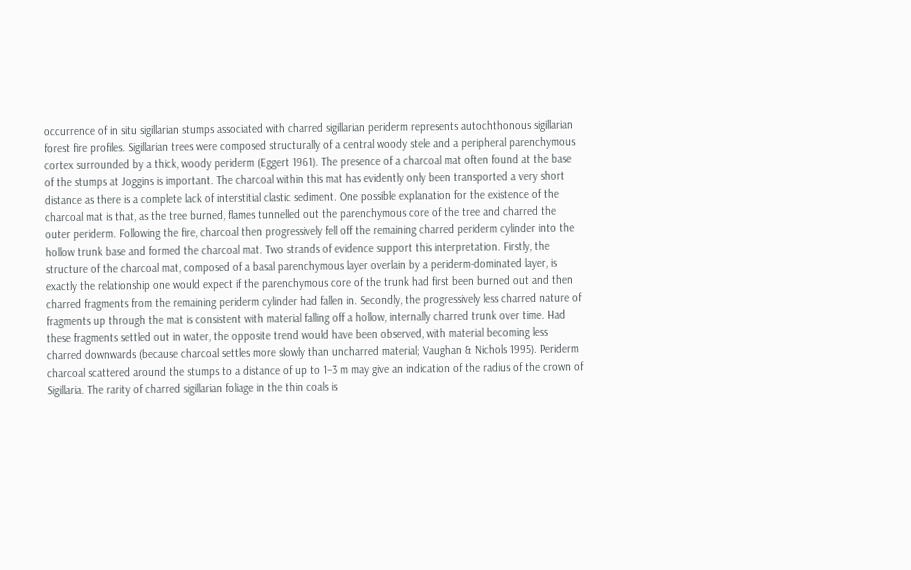occurrence of in situ sigillarian stumps associated with charred sigillarian periderm represents autochthonous sigillarian forest fire profiles. Sigillarian trees were composed structurally of a central woody stele and a peripheral parenchymous cortex surrounded by a thick, woody periderm (Eggert 1961). The presence of a charcoal mat often found at the base of the stumps at Joggins is important. The charcoal within this mat has evidently only been transported a very short distance as there is a complete lack of interstitial clastic sediment. One possible explanation for the existence of the charcoal mat is that, as the tree burned, flames tunnelled out the parenchymous core of the tree and charred the outer periderm. Following the fire, charcoal then progressively fell off the remaining charred periderm cylinder into the hollow trunk base and formed the charcoal mat. Two strands of evidence support this interpretation. Firstly, the structure of the charcoal mat, composed of a basal parenchymous layer overlain by a periderm-dominated layer, is exactly the relationship one would expect if the parenchymous core of the trunk had first been burned out and then charred fragments from the remaining periderm cylinder had fallen in. Secondly, the progressively less charred nature of fragments up through the mat is consistent with material falling off a hollow, internally charred trunk over time. Had these fragments settled out in water, the opposite trend would have been observed, with material becoming less charred downwards (because charcoal settles more slowly than uncharred material; Vaughan & Nichols 1995). Periderm charcoal scattered around the stumps to a distance of up to 1–3 m may give an indication of the radius of the crown of Sigillaria. The rarity of charred sigillarian foliage in the thin coals is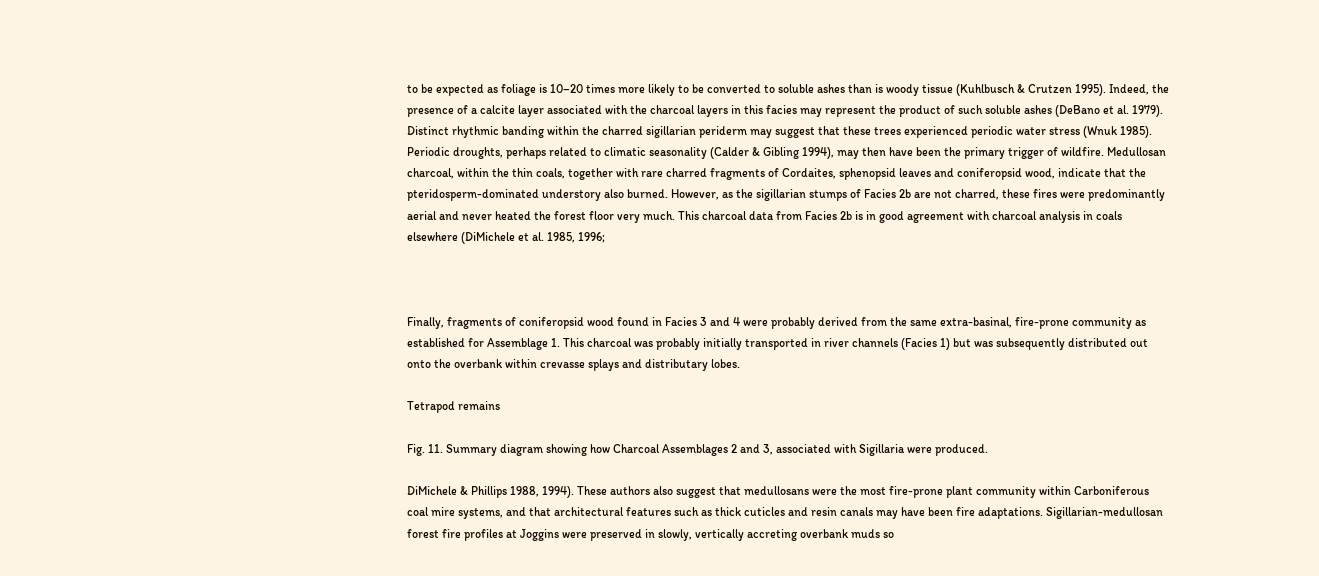to be expected as foliage is 10–20 times more likely to be converted to soluble ashes than is woody tissue (Kuhlbusch & Crutzen 1995). Indeed, the presence of a calcite layer associated with the charcoal layers in this facies may represent the product of such soluble ashes (DeBano et al. 1979). Distinct rhythmic banding within the charred sigillarian periderm may suggest that these trees experienced periodic water stress (Wnuk 1985). Periodic droughts, perhaps related to climatic seasonality (Calder & Gibling 1994), may then have been the primary trigger of wildfire. Medullosan charcoal, within the thin coals, together with rare charred fragments of Cordaites, sphenopsid leaves and coniferopsid wood, indicate that the pteridosperm-dominated understory also burned. However, as the sigillarian stumps of Facies 2b are not charred, these fires were predominantly aerial and never heated the forest floor very much. This charcoal data from Facies 2b is in good agreement with charcoal analysis in coals elsewhere (DiMichele et al. 1985, 1996;



Finally, fragments of coniferopsid wood found in Facies 3 and 4 were probably derived from the same extra-basinal, fire-prone community as established for Assemblage 1. This charcoal was probably initially transported in river channels (Facies 1) but was subsequently distributed out onto the overbank within crevasse splays and distributary lobes.

Tetrapod remains

Fig. 11. Summary diagram showing how Charcoal Assemblages 2 and 3, associated with Sigillaria were produced.

DiMichele & Phillips 1988, 1994). These authors also suggest that medullosans were the most fire-prone plant community within Carboniferous coal mire systems, and that architectural features such as thick cuticles and resin canals may have been fire adaptations. Sigillarian-medullosan forest fire profiles at Joggins were preserved in slowly, vertically accreting overbank muds so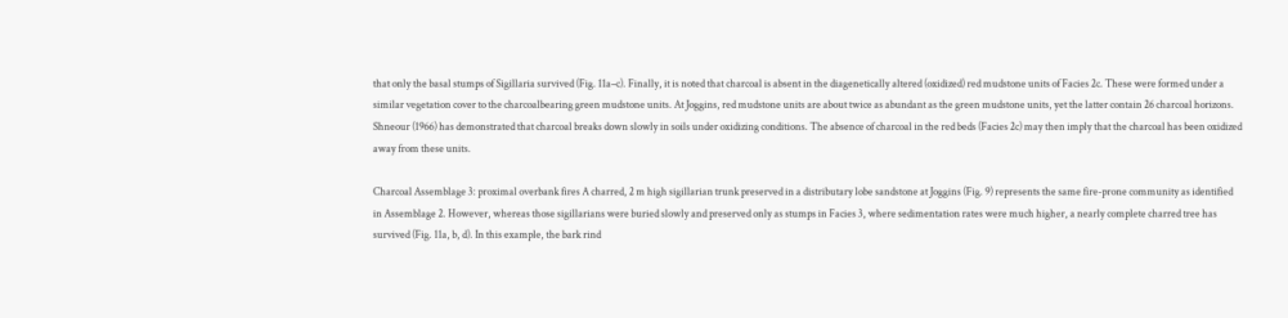that only the basal stumps of Sigillaria survived (Fig. 11a–c). Finally, it is noted that charcoal is absent in the diagenetically altered (oxidized) red mudstone units of Facies 2c. These were formed under a similar vegetation cover to the charcoalbearing green mudstone units. At Joggins, red mudstone units are about twice as abundant as the green mudstone units, yet the latter contain 26 charcoal horizons. Shneour (1966) has demonstrated that charcoal breaks down slowly in soils under oxidizing conditions. The absence of charcoal in the red beds (Facies 2c) may then imply that the charcoal has been oxidized away from these units.

Charcoal Assemblage 3: proximal overbank fires A charred, 2 m high sigillarian trunk preserved in a distributary lobe sandstone at Joggins (Fig. 9) represents the same fire-prone community as identified in Assemblage 2. However, whereas those sigillarians were buried slowly and preserved only as stumps in Facies 3, where sedimentation rates were much higher, a nearly complete charred tree has survived (Fig. 11a, b, d). In this example, the bark rind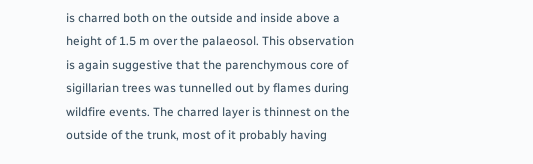is charred both on the outside and inside above a height of 1.5 m over the palaeosol. This observation is again suggestive that the parenchymous core of sigillarian trees was tunnelled out by flames during wildfire events. The charred layer is thinnest on the outside of the trunk, most of it probably having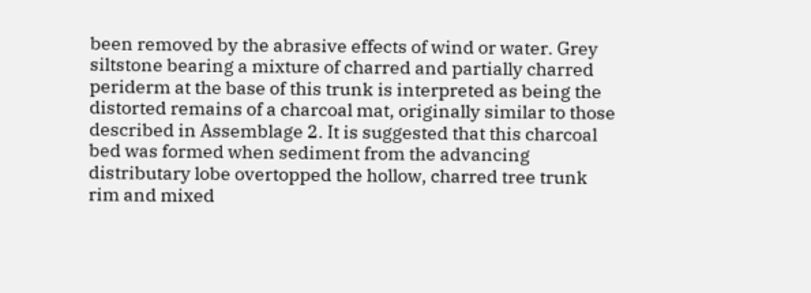been removed by the abrasive effects of wind or water. Grey siltstone bearing a mixture of charred and partially charred periderm at the base of this trunk is interpreted as being the distorted remains of a charcoal mat, originally similar to those described in Assemblage 2. It is suggested that this charcoal bed was formed when sediment from the advancing distributary lobe overtopped the hollow, charred tree trunk rim and mixed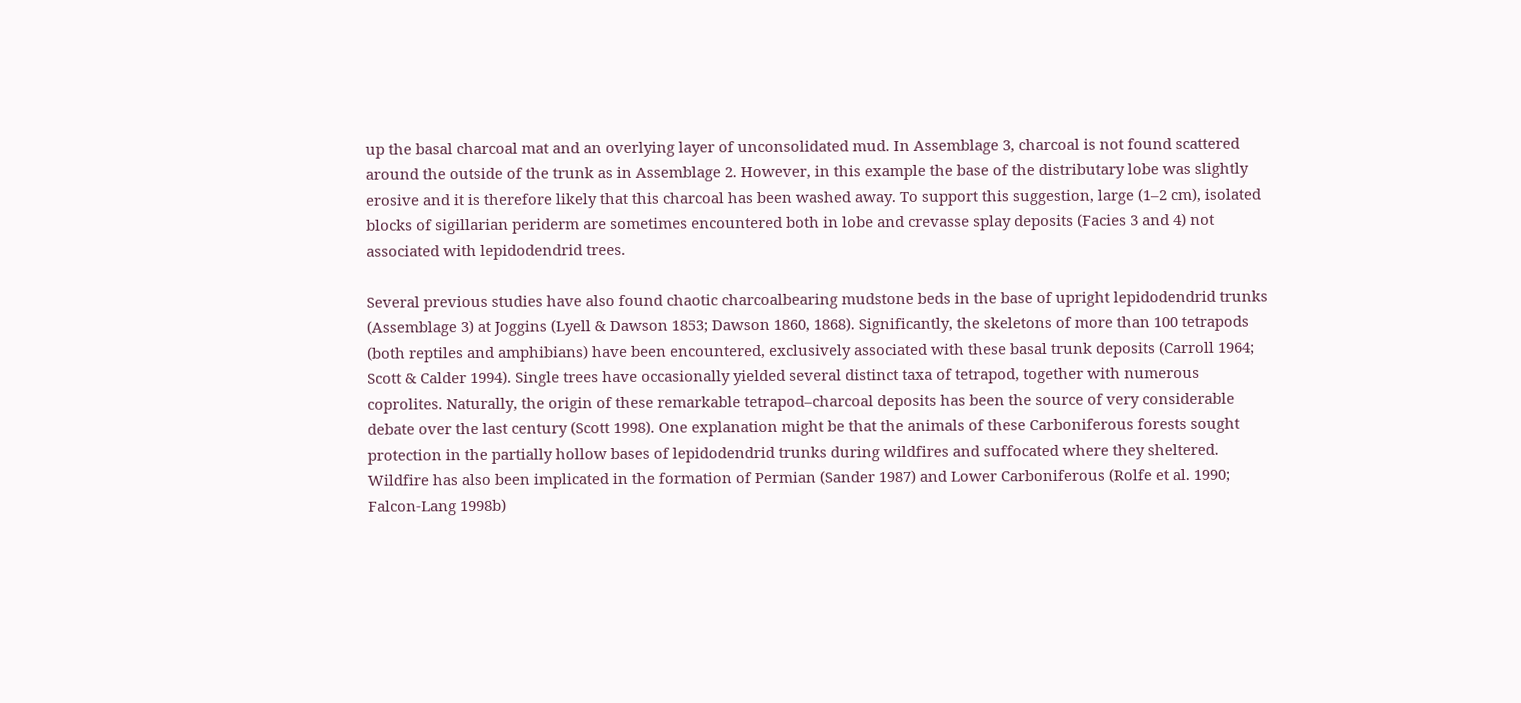up the basal charcoal mat and an overlying layer of unconsolidated mud. In Assemblage 3, charcoal is not found scattered around the outside of the trunk as in Assemblage 2. However, in this example the base of the distributary lobe was slightly erosive and it is therefore likely that this charcoal has been washed away. To support this suggestion, large (1–2 cm), isolated blocks of sigillarian periderm are sometimes encountered both in lobe and crevasse splay deposits (Facies 3 and 4) not associated with lepidodendrid trees.

Several previous studies have also found chaotic charcoalbearing mudstone beds in the base of upright lepidodendrid trunks (Assemblage 3) at Joggins (Lyell & Dawson 1853; Dawson 1860, 1868). Significantly, the skeletons of more than 100 tetrapods (both reptiles and amphibians) have been encountered, exclusively associated with these basal trunk deposits (Carroll 1964; Scott & Calder 1994). Single trees have occasionally yielded several distinct taxa of tetrapod, together with numerous coprolites. Naturally, the origin of these remarkable tetrapod–charcoal deposits has been the source of very considerable debate over the last century (Scott 1998). One explanation might be that the animals of these Carboniferous forests sought protection in the partially hollow bases of lepidodendrid trunks during wildfires and suffocated where they sheltered. Wildfire has also been implicated in the formation of Permian (Sander 1987) and Lower Carboniferous (Rolfe et al. 1990; Falcon-Lang 1998b)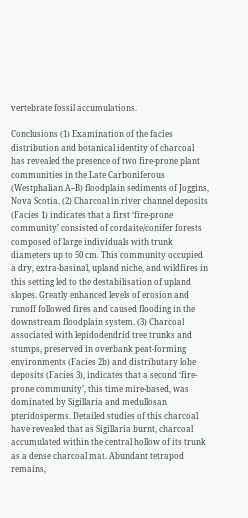vertebrate fossil accumulations.

Conclusions (1) Examination of the facies distribution and botanical identity of charcoal has revealed the presence of two fire-prone plant communities in the Late Carboniferous (Westphalian A–B) floodplain sediments of Joggins, Nova Scotia. (2) Charcoal in river channel deposits (Facies 1) indicates that a first ‘fire-prone community’ consisted of cordaite/conifer forests composed of large individuals with trunk diameters up to 50 cm. This community occupied a dry, extra-basinal, upland niche, and wildfires in this setting led to the destabilisation of upland slopes. Greatly enhanced levels of erosion and runoff followed fires and caused flooding in the downstream floodplain system. (3) Charcoal associated with lepidodendrid tree trunks and stumps, preserved in overbank peat-forming environments (Facies 2b) and distributary lobe deposits (Facies 3), indicates that a second ‘fire-prone community’, this time mire-based, was dominated by Sigillaria and medullosan pteridosperms. Detailed studies of this charcoal have revealed that as Sigillaria burnt, charcoal accumulated within the central hollow of its trunk as a dense charcoal mat. Abundant tetrapod remains,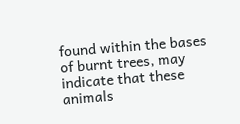found within the bases of burnt trees, may indicate that these animals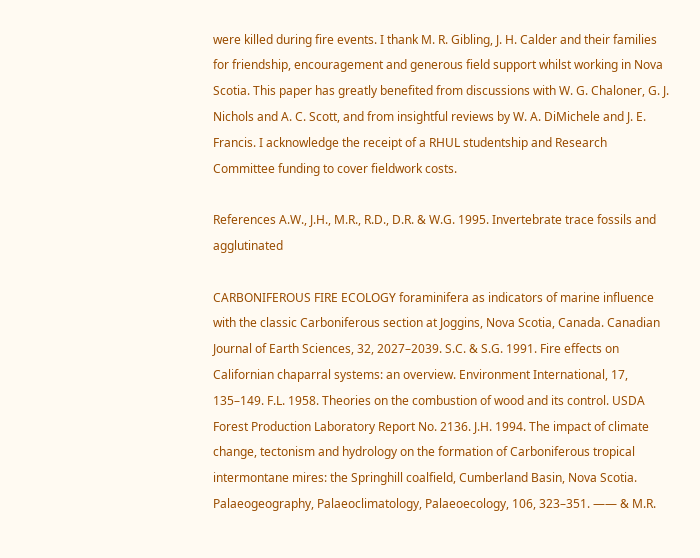were killed during fire events. I thank M. R. Gibling, J. H. Calder and their families for friendship, encouragement and generous field support whilst working in Nova Scotia. This paper has greatly benefited from discussions with W. G. Chaloner, G. J. Nichols and A. C. Scott, and from insightful reviews by W. A. DiMichele and J. E. Francis. I acknowledge the receipt of a RHUL studentship and Research Committee funding to cover fieldwork costs.

References A.W., J.H., M.R., R.D., D.R. & W.G. 1995. Invertebrate trace fossils and agglutinated

CARBONIFEROUS FIRE ECOLOGY foraminifera as indicators of marine influence with the classic Carboniferous section at Joggins, Nova Scotia, Canada. Canadian Journal of Earth Sciences, 32, 2027–2039. S.C. & S.G. 1991. Fire effects on Californian chaparral systems: an overview. Environment International, 17, 135–149. F.L. 1958. Theories on the combustion of wood and its control. USDA Forest Production Laboratory Report No. 2136. J.H. 1994. The impact of climate change, tectonism and hydrology on the formation of Carboniferous tropical intermontane mires: the Springhill coalfield, Cumberland Basin, Nova Scotia. Palaeogeography, Palaeoclimatology, Palaeoecology, 106, 323–351. —— & M.R.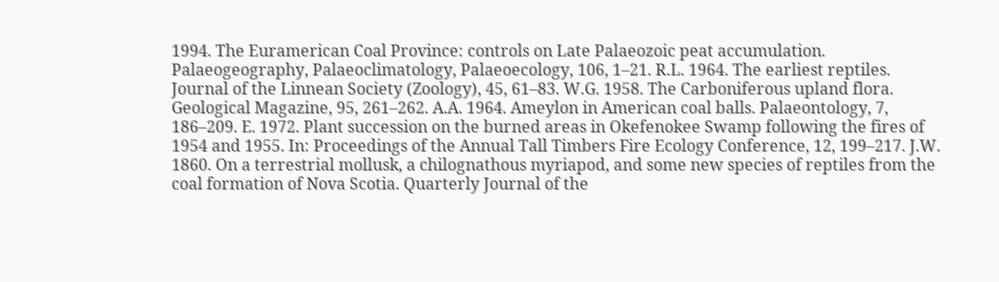1994. The Euramerican Coal Province: controls on Late Palaeozoic peat accumulation. Palaeogeography, Palaeoclimatology, Palaeoecology, 106, 1–21. R.L. 1964. The earliest reptiles. Journal of the Linnean Society (Zoology), 45, 61–83. W.G. 1958. The Carboniferous upland flora. Geological Magazine, 95, 261–262. A.A. 1964. Ameylon in American coal balls. Palaeontology, 7, 186–209. E. 1972. Plant succession on the burned areas in Okefenokee Swamp following the fires of 1954 and 1955. In: Proceedings of the Annual Tall Timbers Fire Ecology Conference, 12, 199–217. J.W. 1860. On a terrestrial mollusk, a chilognathous myriapod, and some new species of reptiles from the coal formation of Nova Scotia. Quarterly Journal of the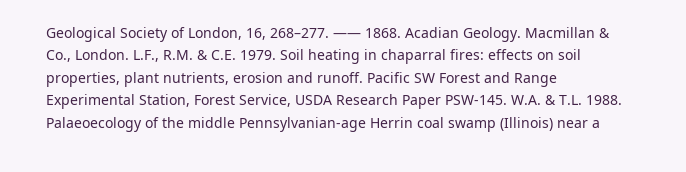Geological Society of London, 16, 268–277. —— 1868. Acadian Geology. Macmillan & Co., London. L.F., R.M. & C.E. 1979. Soil heating in chaparral fires: effects on soil properties, plant nutrients, erosion and runoff. Pacific SW Forest and Range Experimental Station, Forest Service, USDA Research Paper PSW-145. W.A. & T.L. 1988. Palaeoecology of the middle Pennsylvanian-age Herrin coal swamp (Illinois) near a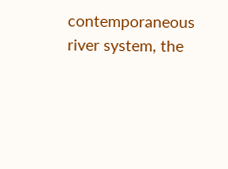contemporaneous river system, the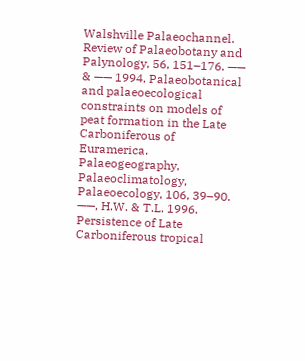Walshville Palaeochannel. Review of Palaeobotany and Palynology, 56, 151–176. —— & —— 1994. Palaeobotanical and palaeoecological constraints on models of peat formation in the Late Carboniferous of Euramerica. Palaeogeography, Palaeoclimatology, Palaeoecology, 106, 39–90. ——, H.W. & T.L. 1996. Persistence of Late Carboniferous tropical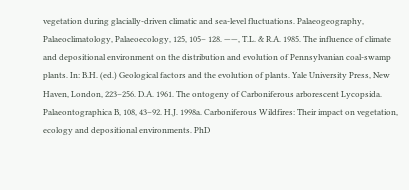vegetation during glacially-driven climatic and sea-level fluctuations. Palaeogeography, Palaeoclimatology, Palaeoecology, 125, 105– 128. ——, T.L. & R.A. 1985. The influence of climate and depositional environment on the distribution and evolution of Pennsylvanian coal-swamp plants. In: B.H. (ed.) Geological factors and the evolution of plants. Yale University Press, New Haven, London, 223–256. D.A. 1961. The ontogeny of Carboniferous arborescent Lycopsida. Palaeontographica B, 108, 43–92. H.J. 1998a. Carboniferous Wildfires: Their impact on vegetation, ecology and depositional environments. PhD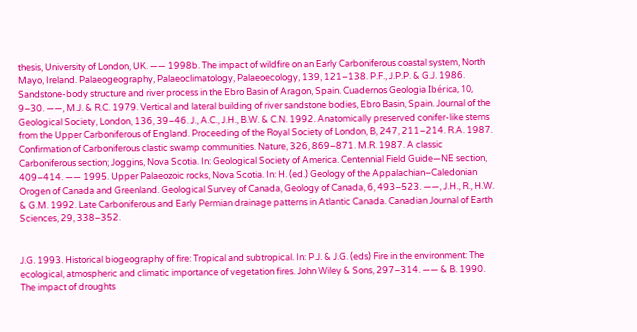thesis, University of London, UK. —— 1998b. The impact of wildfire on an Early Carboniferous coastal system, North Mayo, Ireland. Palaeogeography, Palaeoclimatology, Palaeoecology, 139, 121–138. P.F., J.P.P. & G.J. 1986. Sandstone-body structure and river process in the Ebro Basin of Aragon, Spain. Cuadernos Geologia Ibérica, 10, 9–30. ——, M.J. & R.C. 1979. Vertical and lateral building of river sandstone bodies, Ebro Basin, Spain. Journal of the Geological Society, London, 136, 39–46. J., A.C., J.H., B.W. & C.N. 1992. Anatomically preserved conifer-like stems from the Upper Carboniferous of England. Proceeding of the Royal Society of London, B, 247, 211–214. R.A. 1987. Confirmation of Carboniferous clastic swamp communities. Nature, 326, 869–871. M.R. 1987. A classic Carboniferous section; Joggins, Nova Scotia. In: Geological Society of America. Centennial Field Guide—NE section, 409–414. —— 1995. Upper Palaeozoic rocks, Nova Scotia. In: H. (ed.) Geology of the Appalachian–Caledonian Orogen of Canada and Greenland. Geological Survey of Canada, Geology of Canada, 6, 493–523. ——, J.H., R., H.W. & G.M. 1992. Late Carboniferous and Early Permian drainage patterns in Atlantic Canada. Canadian Journal of Earth Sciences, 29, 338–352.


J.G. 1993. Historical biogeography of fire: Tropical and subtropical. In: P.J. & J.G. (eds) Fire in the environment: The ecological, atmospheric and climatic importance of vegetation fires. John Wiley & Sons, 297–314. —— & B. 1990. The impact of droughts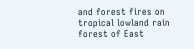and forest fires on tropical lowland rain forest of East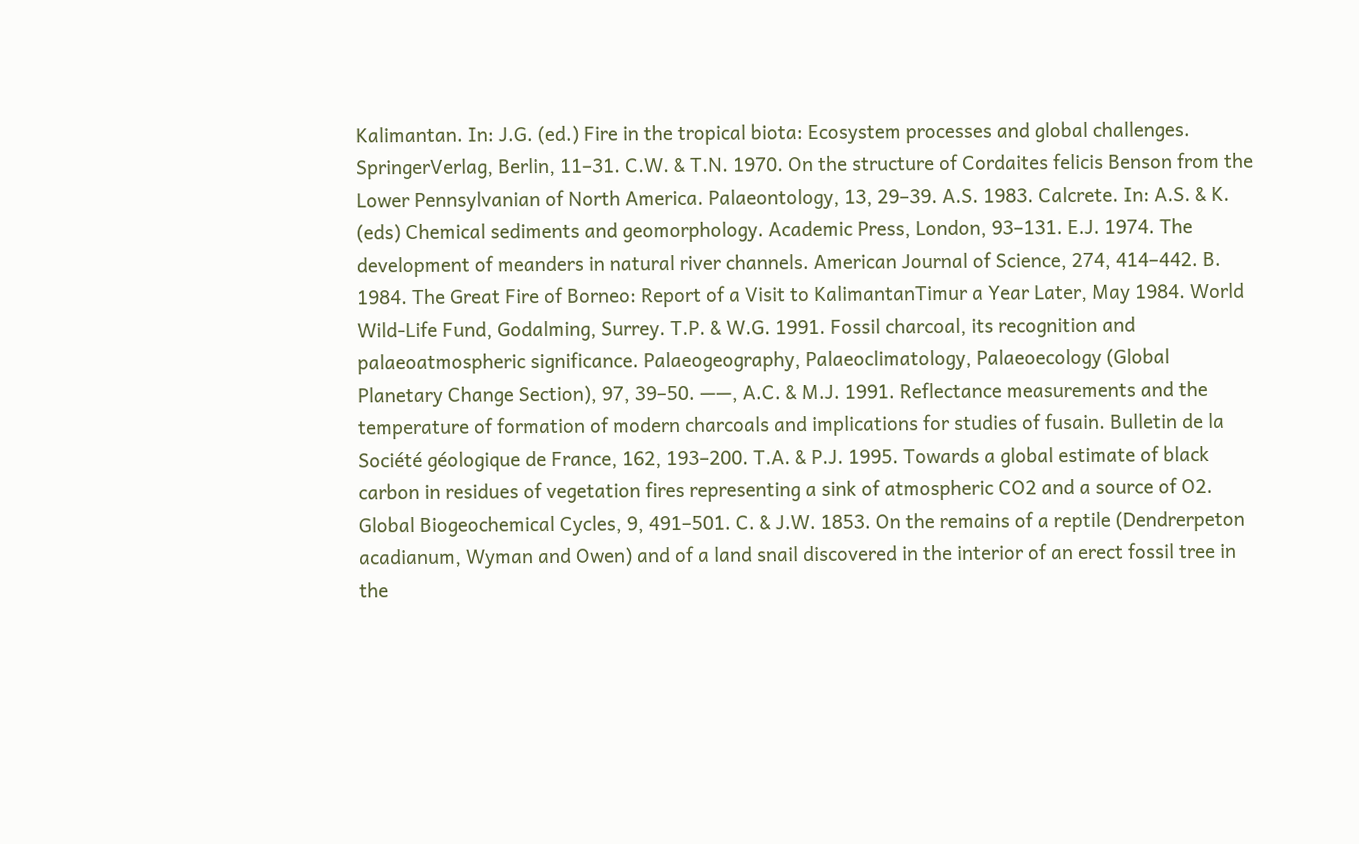Kalimantan. In: J.G. (ed.) Fire in the tropical biota: Ecosystem processes and global challenges. SpringerVerlag, Berlin, 11–31. C.W. & T.N. 1970. On the structure of Cordaites felicis Benson from the Lower Pennsylvanian of North America. Palaeontology, 13, 29–39. A.S. 1983. Calcrete. In: A.S. & K. (eds) Chemical sediments and geomorphology. Academic Press, London, 93–131. E.J. 1974. The development of meanders in natural river channels. American Journal of Science, 274, 414–442. B. 1984. The Great Fire of Borneo: Report of a Visit to KalimantanTimur a Year Later, May 1984. World Wild-Life Fund, Godalming, Surrey. T.P. & W.G. 1991. Fossil charcoal, its recognition and palaeoatmospheric significance. Palaeogeography, Palaeoclimatology, Palaeoecology (Global Planetary Change Section), 97, 39–50. ——, A.C. & M.J. 1991. Reflectance measurements and the temperature of formation of modern charcoals and implications for studies of fusain. Bulletin de la Société géologique de France, 162, 193–200. T.A. & P.J. 1995. Towards a global estimate of black carbon in residues of vegetation fires representing a sink of atmospheric CO2 and a source of O2. Global Biogeochemical Cycles, 9, 491–501. C. & J.W. 1853. On the remains of a reptile (Dendrerpeton acadianum, Wyman and Owen) and of a land snail discovered in the interior of an erect fossil tree in the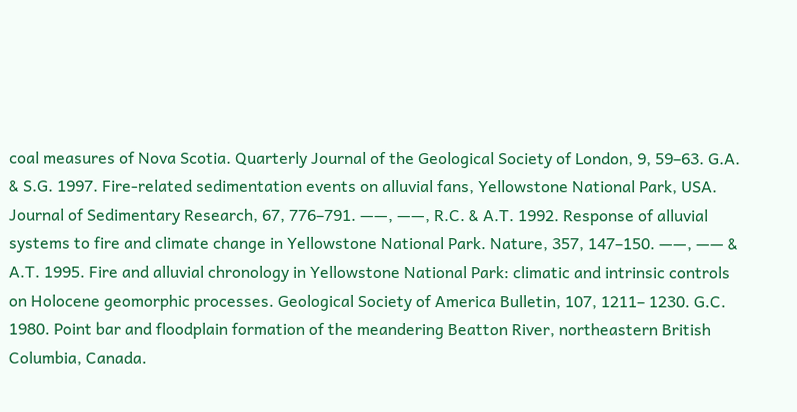coal measures of Nova Scotia. Quarterly Journal of the Geological Society of London, 9, 59–63. G.A. & S.G. 1997. Fire-related sedimentation events on alluvial fans, Yellowstone National Park, USA. Journal of Sedimentary Research, 67, 776–791. ——, ——, R.C. & A.T. 1992. Response of alluvial systems to fire and climate change in Yellowstone National Park. Nature, 357, 147–150. ——, —— & A.T. 1995. Fire and alluvial chronology in Yellowstone National Park: climatic and intrinsic controls on Holocene geomorphic processes. Geological Society of America Bulletin, 107, 1211– 1230. G.C. 1980. Point bar and floodplain formation of the meandering Beatton River, northeastern British Columbia, Canada.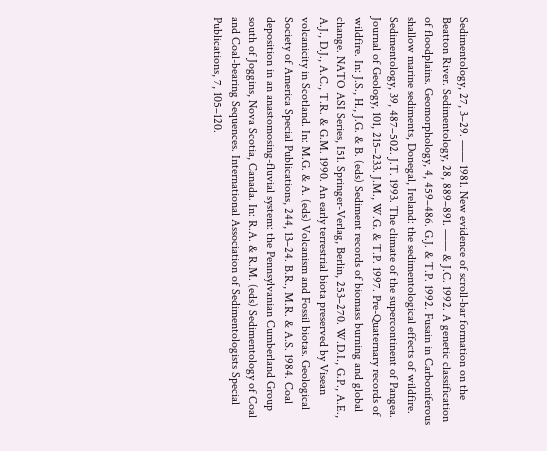Sedimentology, 27, 3–29. —— 1981. New evidence of scroll-bar formation on the Beatton River. Sedimentology, 28, 889–891. —— & J.C. 1992. A genetic classification of floodplains. Geomorphology, 4, 459–486. G.J. & T.P. 1992. Fusain in Carboniferous shallow marine sediments, Donegal, Ireland: the sedimentological effects of wildfire. Sedimentology, 39, 487–502. J.T. 1993. The climate of the supercontinent of Pangea. Journal of Geology, 101, 215–233. J.M., W.G. & T.P. 1997. Pre-Quaternary records of wildfire. In: J.S., H., J.G. & B. (eds) Sediment records of biomass burning and global change. NATO ASI Series, I51. Springer-Verlag, Berlin, 253–270. W.D.I., G.P., A.E., A.J., D.J., A.C., T.R. & G.M. 1990. An early terrestrial biota preserved by Visean volcanicity in Scotland. In: M.G. & A. (eds) Volcanism and Fossil biotas. Geological Society of America Special Publications, 244, 13–24. B.R., M.R. & A.S. 1984. Coal deposition in an anastomosing-fluvial system: the Pennsylvanian Cumberland Group south of Joggins, Nova Scotia, Canada. In: R.A. & R.M. (eds) Sedimentology of Coal and Coal-bearing Sequences. International Association of Sedimentologists Special Publications, 7, 105–120.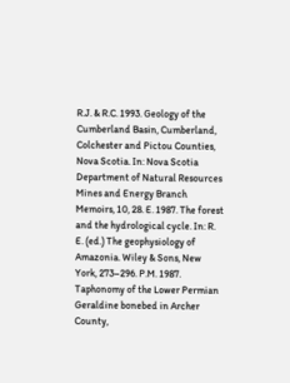R.J. & R.C. 1993. Geology of the Cumberland Basin, Cumberland, Colchester and Pictou Counties, Nova Scotia. In: Nova Scotia Department of Natural Resources Mines and Energy Branch Memoirs, 10, 28. E. 1987. The forest and the hydrological cycle. In: R. E. (ed.) The geophysiology of Amazonia. Wiley & Sons, New York, 273–296. P.M. 1987. Taphonomy of the Lower Permian Geraldine bonebed in Archer County,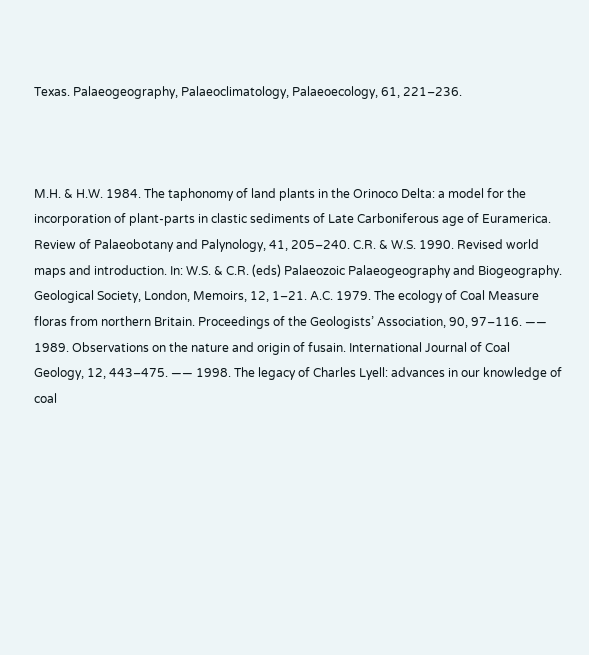Texas. Palaeogeography, Palaeoclimatology, Palaeoecology, 61, 221–236.



M.H. & H.W. 1984. The taphonomy of land plants in the Orinoco Delta: a model for the incorporation of plant-parts in clastic sediments of Late Carboniferous age of Euramerica. Review of Palaeobotany and Palynology, 41, 205–240. C.R. & W.S. 1990. Revised world maps and introduction. In: W.S. & C.R. (eds) Palaeozoic Palaeogeography and Biogeography. Geological Society, London, Memoirs, 12, 1–21. A.C. 1979. The ecology of Coal Measure floras from northern Britain. Proceedings of the Geologists’ Association, 90, 97–116. —— 1989. Observations on the nature and origin of fusain. International Journal of Coal Geology, 12, 443–475. —— 1998. The legacy of Charles Lyell: advances in our knowledge of coal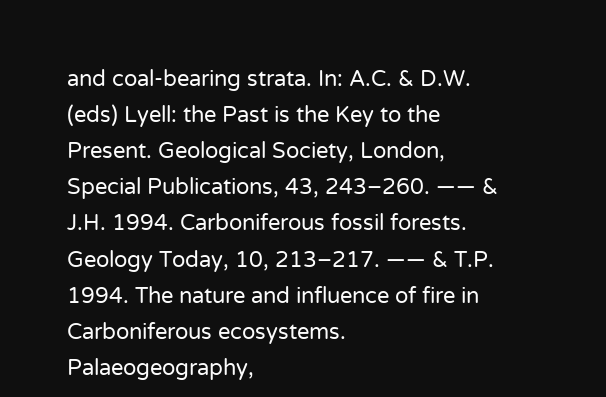and coal-bearing strata. In: A.C. & D.W. (eds) Lyell: the Past is the Key to the Present. Geological Society, London, Special Publications, 43, 243–260. —— & J.H. 1994. Carboniferous fossil forests. Geology Today, 10, 213–217. —— & T.P. 1994. The nature and influence of fire in Carboniferous ecosystems. Palaeogeography,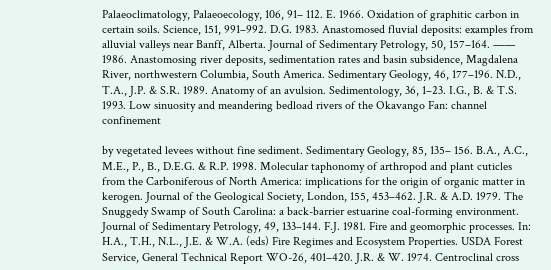Palaeoclimatology, Palaeoecology, 106, 91– 112. E. 1966. Oxidation of graphitic carbon in certain soils. Science, 151, 991–992. D.G. 1983. Anastomosed fluvial deposits: examples from alluvial valleys near Banff, Alberta. Journal of Sedimentary Petrology, 50, 157–164. —— 1986. Anastomosing river deposits, sedimentation rates and basin subsidence, Magdalena River, northwestern Columbia, South America. Sedimentary Geology, 46, 177–196. N.D., T.A., J.P. & S.R. 1989. Anatomy of an avulsion. Sedimentology, 36, 1–23. I.G., B. & T.S. 1993. Low sinuosity and meandering bedload rivers of the Okavango Fan: channel confinement

by vegetated levees without fine sediment. Sedimentary Geology, 85, 135– 156. B.A., A.C., M.E., P., B., D.E.G. & R.P. 1998. Molecular taphonomy of arthropod and plant cuticles from the Carboniferous of North America: implications for the origin of organic matter in kerogen. Journal of the Geological Society, London, 155, 453–462. J.R. & A.D. 1979. The Snuggedy Swamp of South Carolina: a back-barrier estuarine coal-forming environment. Journal of Sedimentary Petrology, 49, 133–144. F.J. 1981. Fire and geomorphic processes. In: H.A., T.H., N.L., J.E. & W.A. (eds) Fire Regimes and Ecosystem Properties. USDA Forest Service, General Technical Report WO-26, 401–420. J.R. & W. 1974. Centroclinal cross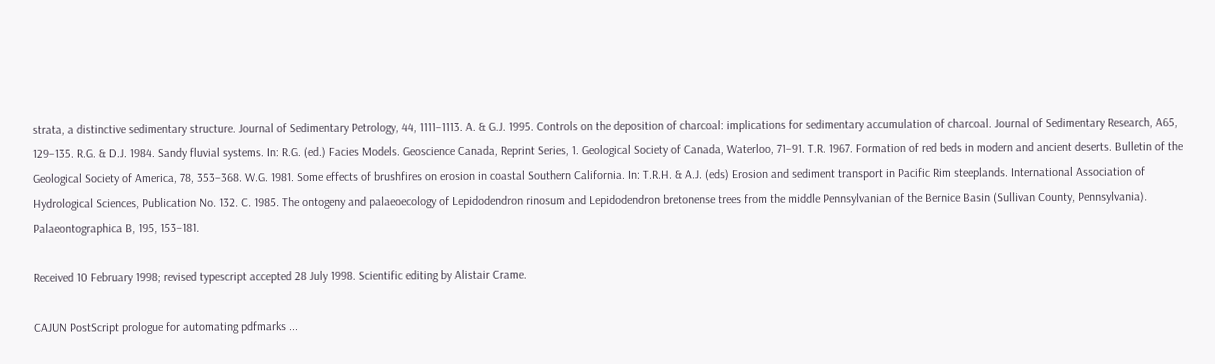strata, a distinctive sedimentary structure. Journal of Sedimentary Petrology, 44, 1111–1113. A. & G.J. 1995. Controls on the deposition of charcoal: implications for sedimentary accumulation of charcoal. Journal of Sedimentary Research, A65, 129–135. R.G. & D.J. 1984. Sandy fluvial systems. In: R.G. (ed.) Facies Models. Geoscience Canada, Reprint Series, 1. Geological Society of Canada, Waterloo, 71–91. T.R. 1967. Formation of red beds in modern and ancient deserts. Bulletin of the Geological Society of America, 78, 353–368. W.G. 1981. Some effects of brushfires on erosion in coastal Southern California. In: T.R.H. & A.J. (eds) Erosion and sediment transport in Pacific Rim steeplands. International Association of Hydrological Sciences, Publication No. 132. C. 1985. The ontogeny and palaeoecology of Lepidodendron rinosum and Lepidodendron bretonense trees from the middle Pennsylvanian of the Bernice Basin (Sullivan County, Pennsylvania). Palaeontographica B, 195, 153–181.

Received 10 February 1998; revised typescript accepted 28 July 1998. Scientific editing by Alistair Crame.

CAJUN PostScript prologue for automating pdfmarks ...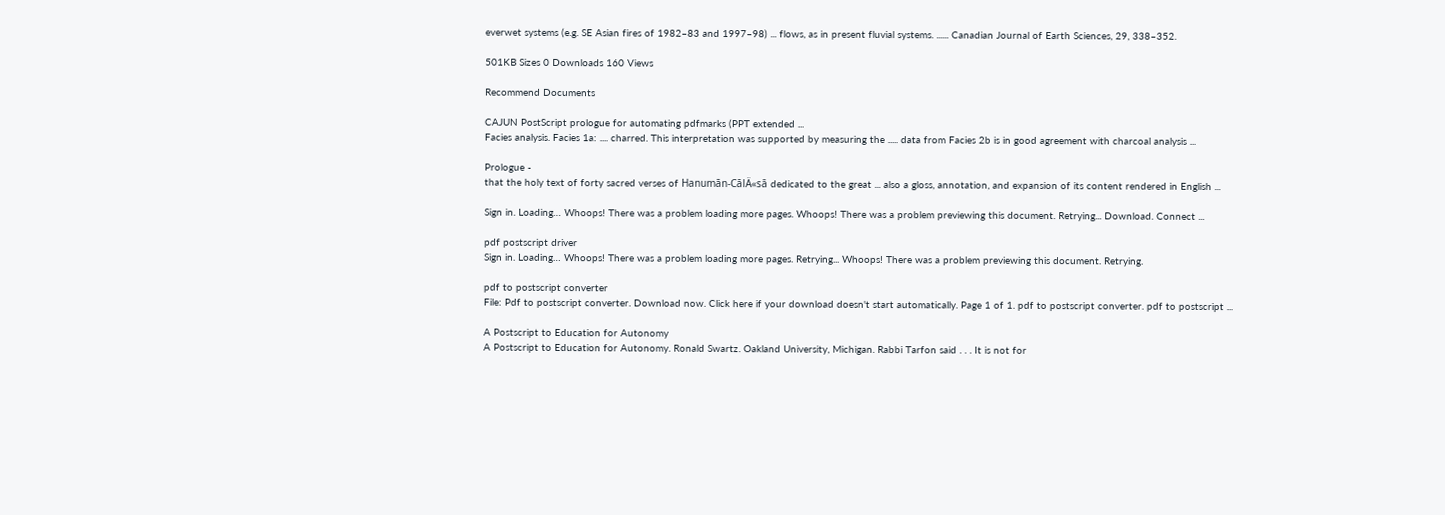everwet systems (e.g. SE Asian fires of 1982–83 and 1997–98) ... flows, as in present fluvial systems. ...... Canadian Journal of Earth Sciences, 29, 338–352.

501KB Sizes 0 Downloads 160 Views

Recommend Documents

CAJUN PostScript prologue for automating pdfmarks (PPT extended ...
Facies analysis. Facies 1a: .... charred. This interpretation was supported by measuring the ..... data from Facies 2b is in good agreement with charcoal analysis ...

Prologue -
that the holy text of forty sacred verses of Hanumān-CālÄ«sā dedicated to the great ... also a gloss, annotation, and expansion of its content rendered in English ...

Sign in. Loading… Whoops! There was a problem loading more pages. Whoops! There was a problem previewing this document. Retrying... Download. Connect ...

pdf postscript driver
Sign in. Loading… Whoops! There was a problem loading more pages. Retrying... Whoops! There was a problem previewing this document. Retrying.

pdf to postscript converter
File: Pdf to postscript converter. Download now. Click here if your download doesn't start automatically. Page 1 of 1. pdf to postscript converter. pdf to postscript ...

A Postscript to Education for Autonomy
A Postscript to Education for Autonomy. Ronald Swartz. Oakland University, Michigan. Rabbi Tarfon said . . . It is not for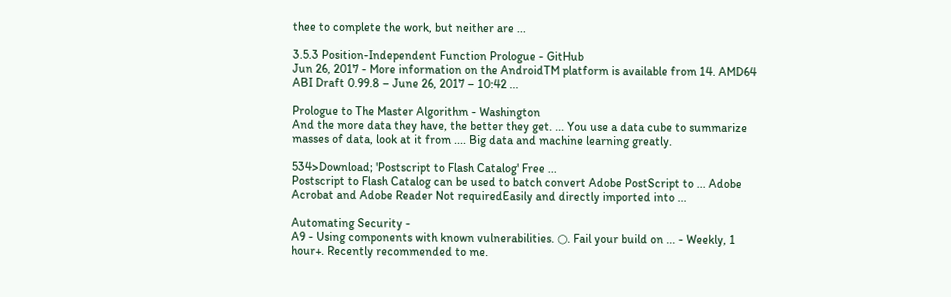thee to complete the work, but neither are ...

3.5.3 Position-Independent Function Prologue - GitHub
Jun 26, 2017 - More information on the AndroidTM platform is available from 14. AMD64 ABI Draft 0.99.8 – June 26, 2017 – 10:42 ...

Prologue to The Master Algorithm - Washington
And the more data they have, the better they get. ... You use a data cube to summarize masses of data, look at it from .... Big data and machine learning greatly.

534>Download; 'Postscript to Flash Catalog' Free ...
Postscript to Flash Catalog can be used to batch convert Adobe PostScript to ... Adobe Acrobat and Adobe Reader Not requiredEasily and directly imported into ...

Automating Security -
A9 - Using components with known vulnerabilities. ○. Fail your build on ... - Weekly, 1 hour+. Recently recommended to me.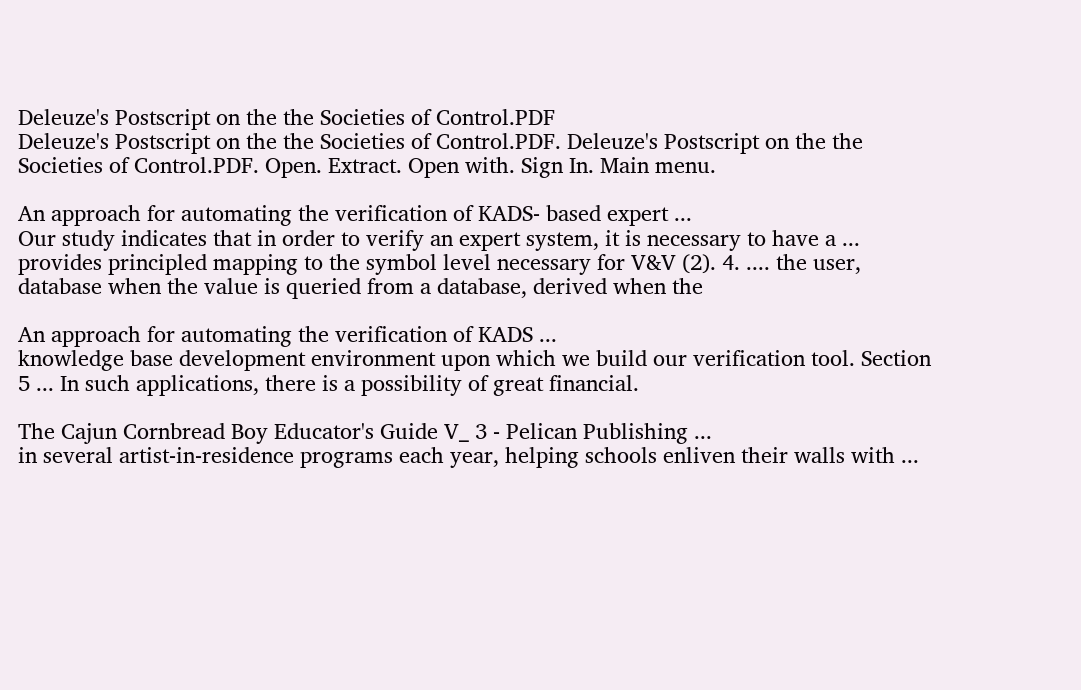Deleuze's Postscript on the the Societies of Control.PDF
Deleuze's Postscript on the the Societies of Control.PDF. Deleuze's Postscript on the the Societies of Control.PDF. Open. Extract. Open with. Sign In. Main menu.

An approach for automating the verification of KADS- based expert ...
Our study indicates that in order to verify an expert system, it is necessary to have a ... provides principled mapping to the symbol level necessary for V&V (2). 4. .... the user, database when the value is queried from a database, derived when the

An approach for automating the verification of KADS ...
knowledge base development environment upon which we build our verification tool. Section 5 ... In such applications, there is a possibility of great financial.

The Cajun Cornbread Boy Educator's Guide V_ 3 - Pelican Publishing ...
in several artist-in-residence programs each year, helping schools enliven their walls with ...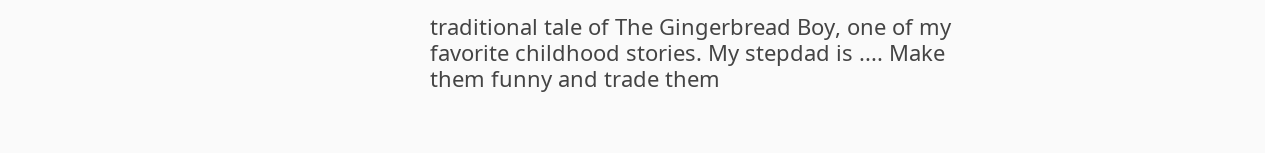traditional tale of The Gingerbread Boy, one of my favorite childhood stories. My stepdad is .... Make them funny and trade them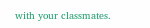with your classmates.